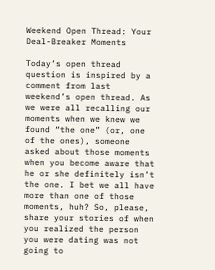Weekend Open Thread: Your Deal-Breaker Moments

Today’s open thread question is inspired by a comment from last weekend’s open thread. As we were all recalling our moments when we knew we found “the one” (or, one of the ones), someone asked about those moments when you become aware that he or she definitely isn’t the one. I bet we all have more than one of those moments, huh? So, please, share your stories of when you realized the person you were dating was not going to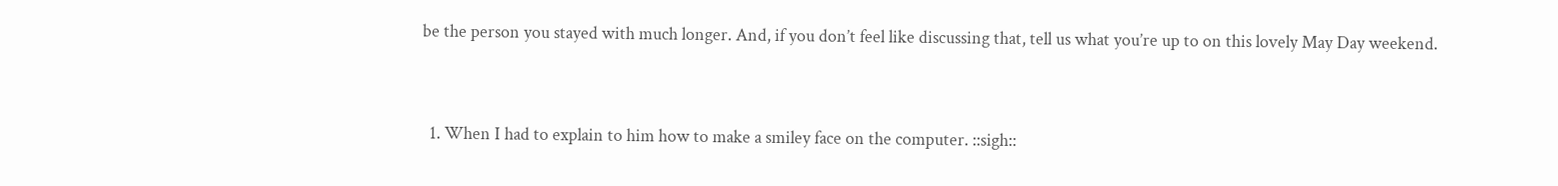be the person you stayed with much longer. And, if you don’t feel like discussing that, tell us what you’re up to on this lovely May Day weekend.


  1. When I had to explain to him how to make a smiley face on the computer. ::sigh::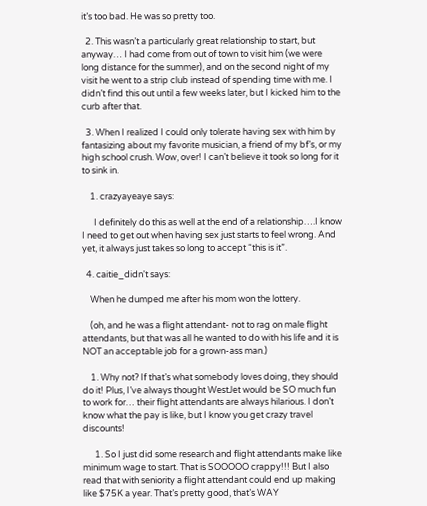it’s too bad. He was so pretty too.

  2. This wasn’t a particularly great relationship to start, but anyway… I had come from out of town to visit him (we were long distance for the summer), and on the second night of my visit he went to a strip club instead of spending time with me. I didn’t find this out until a few weeks later, but I kicked him to the curb after that.

  3. When I realized I could only tolerate having sex with him by fantasizing about my favorite musician, a friend of my bf’s, or my high school crush. Wow, over! I can’t believe it took so long for it to sink in.

    1. crazyayeaye says:

      I definitely do this as well at the end of a relationship….I know I need to get out when having sex just starts to feel wrong. And yet, it always just takes so long to accept “this is it”.

  4. caitie_didn't says:

    When he dumped me after his mom won the lottery.

    (oh, and he was a flight attendant- not to rag on male flight attendants, but that was all he wanted to do with his life and it is NOT an acceptable job for a grown-ass man.)

    1. Why not? If that’s what somebody loves doing, they should do it! Plus, I’ve always thought WestJet would be SO much fun to work for… their flight attendants are always hilarious. I don’t know what the pay is like, but I know you get crazy travel discounts!

      1. So I just did some research and flight attendants make like minimum wage to start. That is SOOOOO crappy!!! But I also read that with seniority a flight attendant could end up making like $75K a year. That’s pretty good, that’s WAY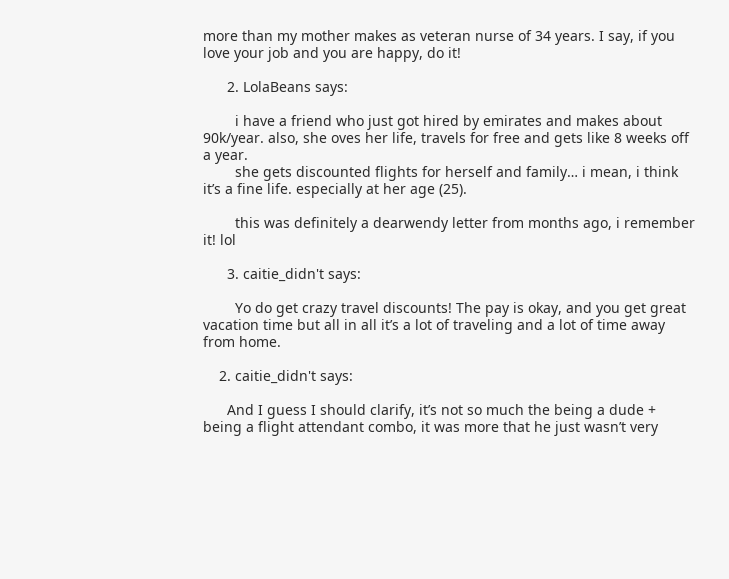more than my mother makes as veteran nurse of 34 years. I say, if you love your job and you are happy, do it!

      2. LolaBeans says:

        i have a friend who just got hired by emirates and makes about 90k/year. also, she oves her life, travels for free and gets like 8 weeks off a year.
        she gets discounted flights for herself and family… i mean, i think it’s a fine life. especially at her age (25).

        this was definitely a dearwendy letter from months ago, i remember it! lol

      3. caitie_didn't says:

        Yo do get crazy travel discounts! The pay is okay, and you get great vacation time but all in all it’s a lot of traveling and a lot of time away from home.

    2. caitie_didn't says:

      And I guess I should clarify, it’s not so much the being a dude + being a flight attendant combo, it was more that he just wasn’t very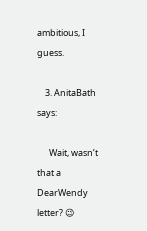ambitious, I guess.

    3. AnitaBath says:

      Wait, wasn’t that a DearWendy letter? 😉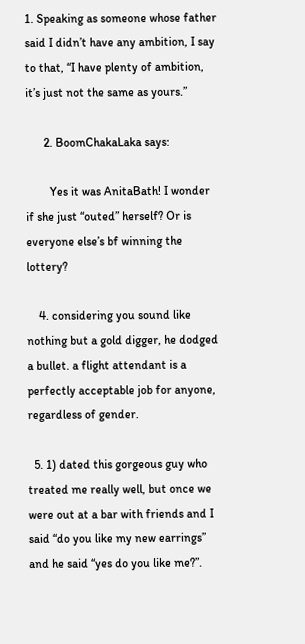1. Speaking as someone whose father said I didn’t have any ambition, I say to that, “I have plenty of ambition, it’s just not the same as yours.”

      2. BoomChakaLaka says:

        Yes it was AnitaBath! I wonder if she just “outed” herself? Or is everyone else’s bf winning the lottery?

    4. considering you sound like nothing but a gold digger, he dodged a bullet. a flight attendant is a perfectly acceptable job for anyone, regardless of gender.

  5. 1) dated this gorgeous guy who treated me really well, but once we were out at a bar with friends and I said “do you like my new earrings” and he said “yes do you like me?”.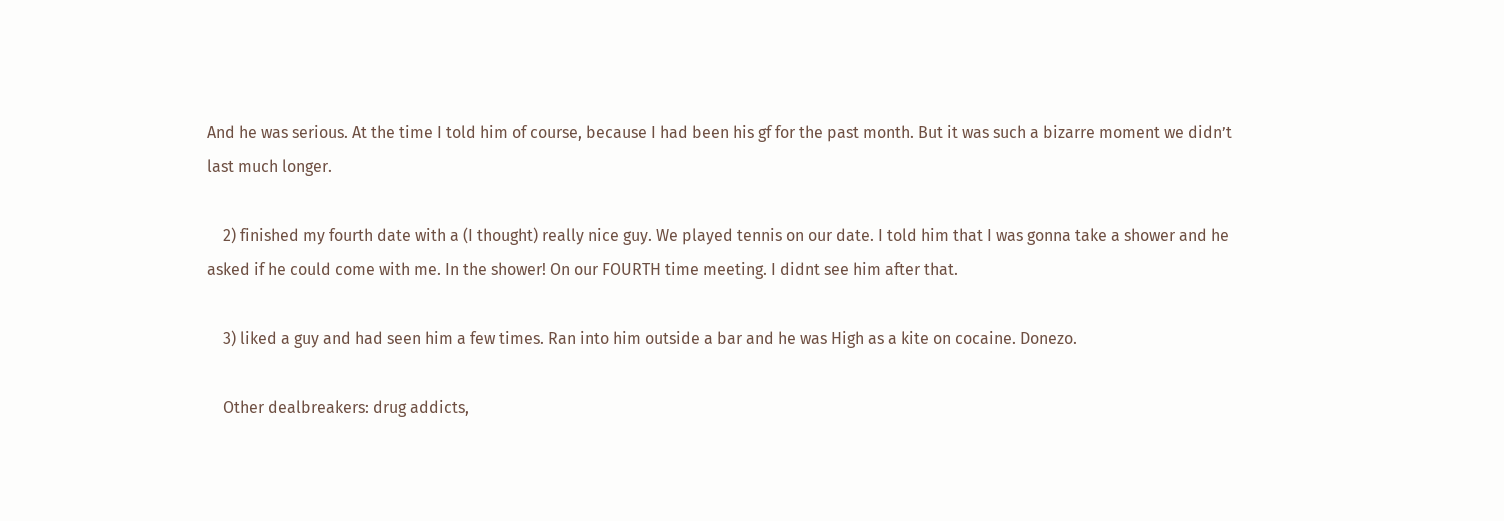And he was serious. At the time I told him of course, because I had been his gf for the past month. But it was such a bizarre moment we didn’t last much longer.

    2) finished my fourth date with a (I thought) really nice guy. We played tennis on our date. I told him that I was gonna take a shower and he asked if he could come with me. In the shower! On our FOURTH time meeting. I didnt see him after that.

    3) liked a guy and had seen him a few times. Ran into him outside a bar and he was High as a kite on cocaine. Donezo.

    Other dealbreakers: drug addicts,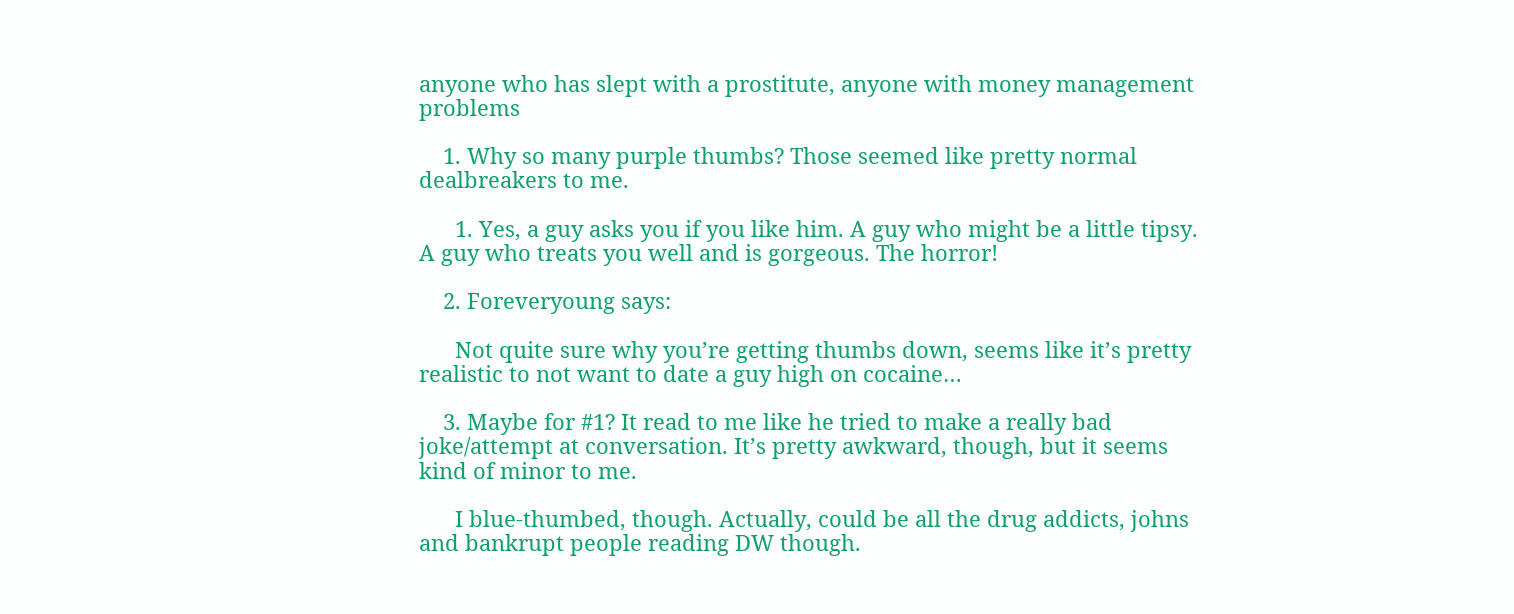anyone who has slept with a prostitute, anyone with money management problems

    1. Why so many purple thumbs? Those seemed like pretty normal dealbreakers to me.

      1. Yes, a guy asks you if you like him. A guy who might be a little tipsy. A guy who treats you well and is gorgeous. The horror!

    2. Foreveryoung says:

      Not quite sure why you’re getting thumbs down, seems like it’s pretty realistic to not want to date a guy high on cocaine…

    3. Maybe for #1? It read to me like he tried to make a really bad joke/attempt at conversation. It’s pretty awkward, though, but it seems kind of minor to me.

      I blue-thumbed, though. Actually, could be all the drug addicts, johns and bankrupt people reading DW though.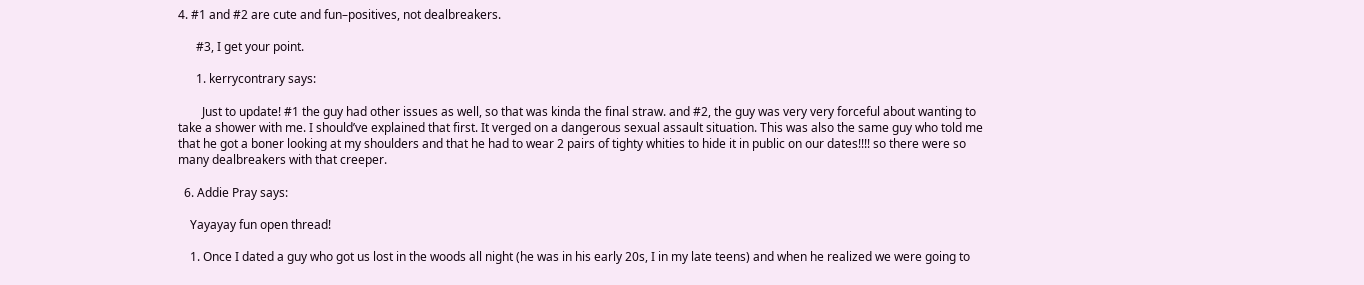4. #1 and #2 are cute and fun–positives, not dealbreakers.

      #3, I get your point.

      1. kerrycontrary says:

        Just to update! #1 the guy had other issues as well, so that was kinda the final straw. and #2, the guy was very very forceful about wanting to take a shower with me. I should’ve explained that first. It verged on a dangerous sexual assault situation. This was also the same guy who told me that he got a boner looking at my shoulders and that he had to wear 2 pairs of tighty whities to hide it in public on our dates!!!! so there were so many dealbreakers with that creeper.

  6. Addie Pray says:

    Yayayay fun open thread!

    1. Once I dated a guy who got us lost in the woods all night (he was in his early 20s, I in my late teens) and when he realized we were going to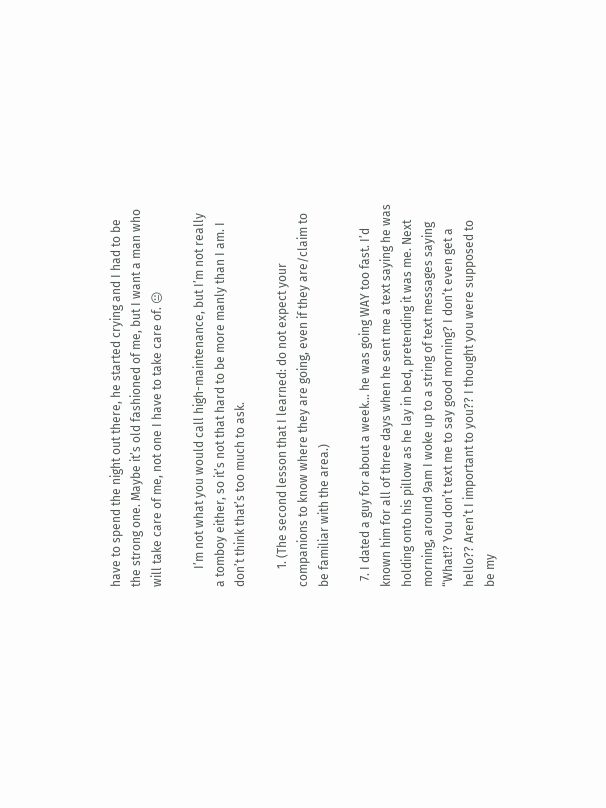have to spend the night out there, he started crying and I had to be the strong one. Maybe it’s old fashioned of me, but I want a man who will take care of me, not one I have to take care of. 😐

      I’m not what you would call high-maintenance, but I’m not really a tomboy either, so it’s not that hard to be more manly than I am. I don’t think that’s too much to ask.

      1. (The second lesson that I learned: do not expect your companions to know where they are going, even if they are/claim to be familiar with the area.)

  7. I dated a guy for about a week… he was going WAY too fast. I’d known him for all of three days when he sent me a text saying he was holding onto his pillow as he lay in bed, pretending it was me. Next morning, around 9am I woke up to a string of text messages saying “What!? You don’t text me to say good morning? I don’t even get a hello?? Aren’t I important to you?? I thought you were supposed to be my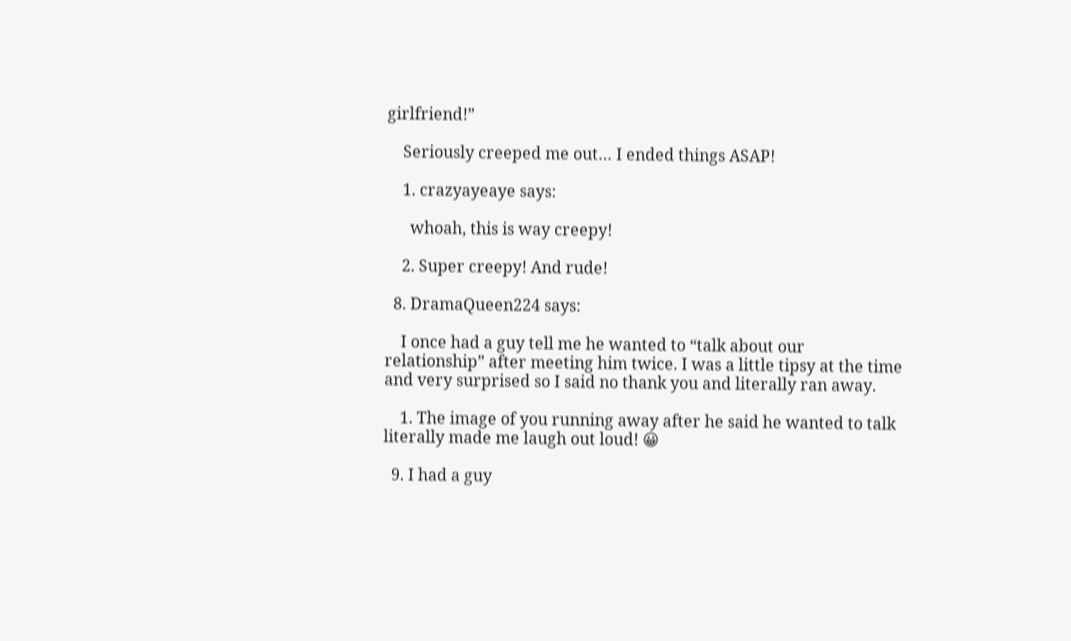girlfriend!”

    Seriously creeped me out… I ended things ASAP!

    1. crazyayeaye says:

      whoah, this is way creepy!

    2. Super creepy! And rude!

  8. DramaQueen224 says:

    I once had a guy tell me he wanted to “talk about our relationship” after meeting him twice. I was a little tipsy at the time and very surprised so I said no thank you and literally ran away.

    1. The image of you running away after he said he wanted to talk literally made me laugh out loud! 😀

  9. I had a guy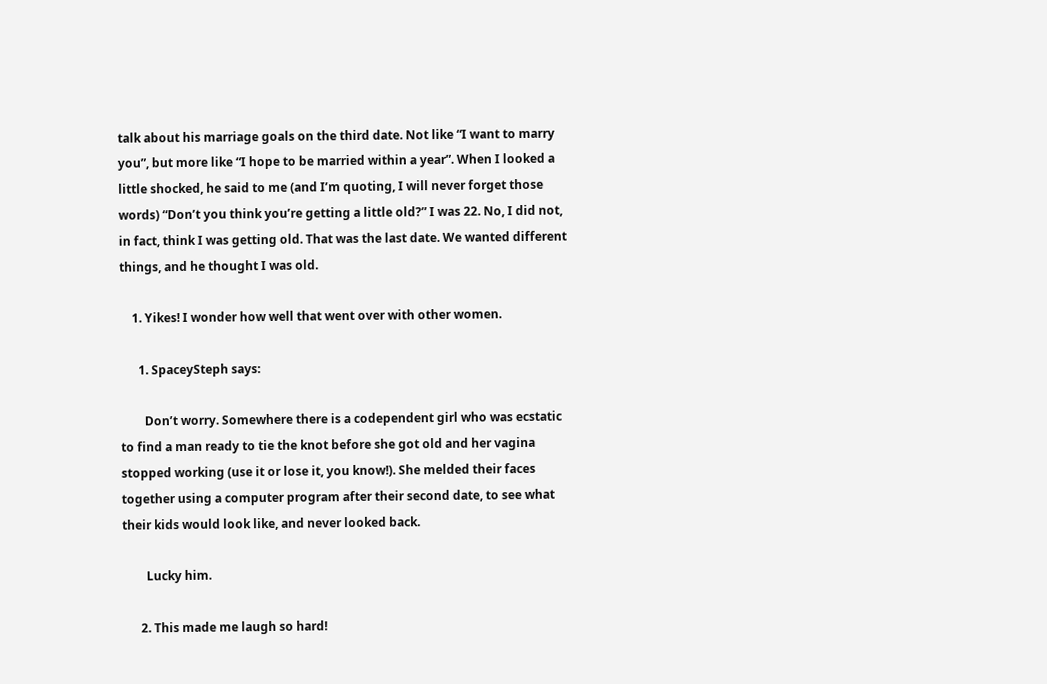talk about his marriage goals on the third date. Not like “I want to marry you”, but more like “I hope to be married within a year”. When I looked a little shocked, he said to me (and I’m quoting, I will never forget those words) “Don’t you think you’re getting a little old?” I was 22. No, I did not, in fact, think I was getting old. That was the last date. We wanted different things, and he thought I was old.

    1. Yikes! I wonder how well that went over with other women.

      1. SpaceySteph says:

        Don’t worry. Somewhere there is a codependent girl who was ecstatic to find a man ready to tie the knot before she got old and her vagina stopped working (use it or lose it, you know!). She melded their faces together using a computer program after their second date, to see what their kids would look like, and never looked back.

        Lucky him.

      2. This made me laugh so hard!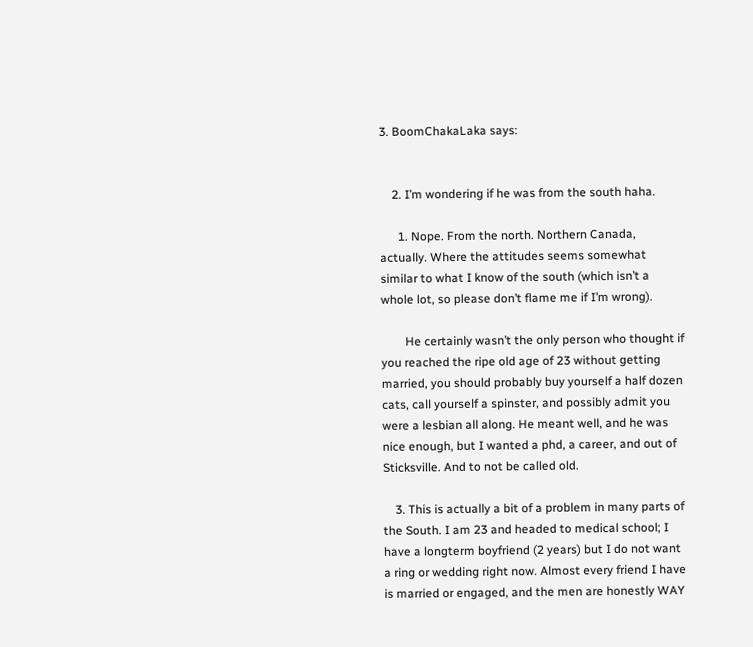3. BoomChakaLaka says:


    2. I’m wondering if he was from the south haha.

      1. Nope. From the north. Northern Canada, actually. Where the attitudes seems somewhat similar to what I know of the south (which isn’t a whole lot, so please don’t flame me if I’m wrong).

        He certainly wasn’t the only person who thought if you reached the ripe old age of 23 without getting married, you should probably buy yourself a half dozen cats, call yourself a spinster, and possibly admit you were a lesbian all along. He meant well, and he was nice enough, but I wanted a phd, a career, and out of Sticksville. And to not be called old.

    3. This is actually a bit of a problem in many parts of the South. I am 23 and headed to medical school; I have a longterm boyfriend (2 years) but I do not want a ring or wedding right now. Almost every friend I have is married or engaged, and the men are honestly WAY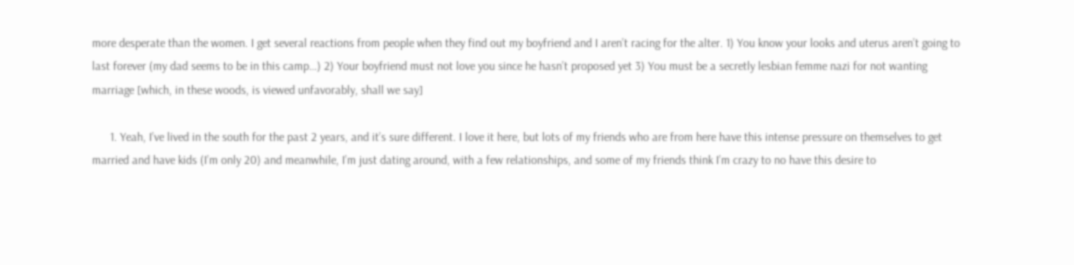more desperate than the women. I get several reactions from people when they find out my boyfriend and I aren’t racing for the alter. 1) You know your looks and uterus aren’t going to last forever (my dad seems to be in this camp…) 2) Your boyfriend must not love you since he hasn’t proposed yet 3) You must be a secretly lesbian femme nazi for not wanting marriage [which, in these woods, is viewed unfavorably, shall we say]

      1. Yeah, I’ve lived in the south for the past 2 years, and it’s sure different. I love it here, but lots of my friends who are from here have this intense pressure on themselves to get married and have kids (I’m only 20) and meanwhile, I’m just dating around, with a few relationships, and some of my friends think I’m crazy to no have this desire to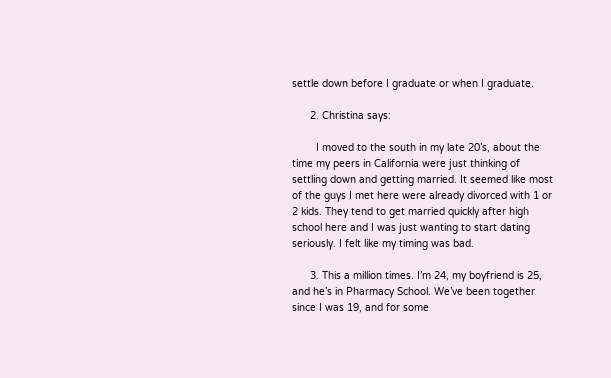settle down before I graduate or when I graduate.

      2. Christina says:

        I moved to the south in my late 20’s, about the time my peers in California were just thinking of settling down and getting married. It seemed like most of the guys I met here were already divorced with 1 or 2 kids. They tend to get married quickly after high school here and I was just wanting to start dating seriously. I felt like my timing was bad.

      3. This a million times. I’m 24, my boyfriend is 25, and he’s in Pharmacy School. We’ve been together since I was 19, and for some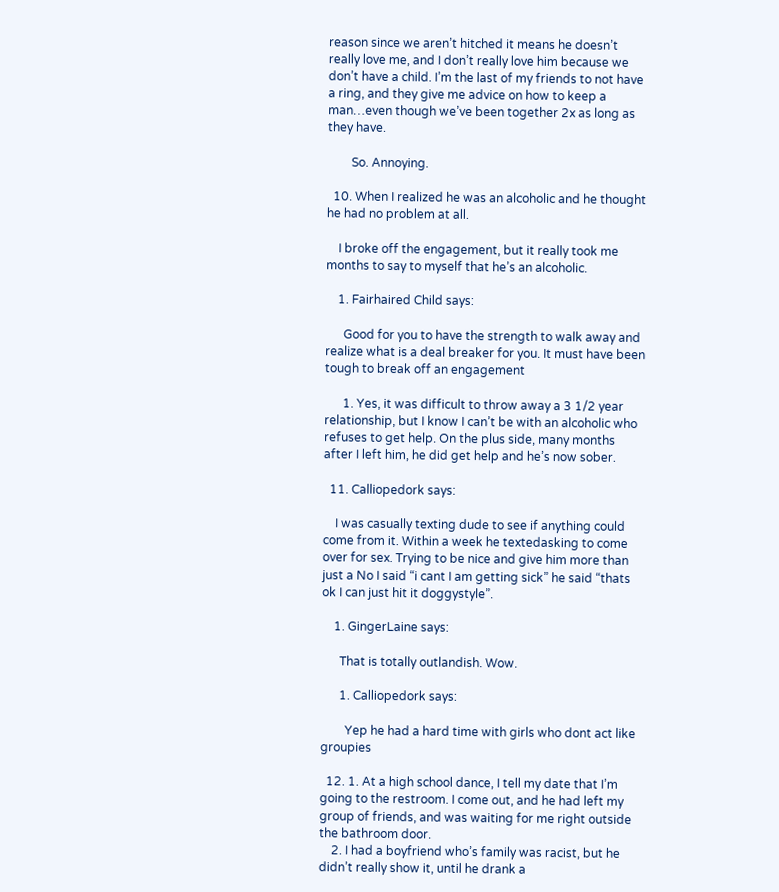reason since we aren’t hitched it means he doesn’t really love me, and I don’t really love him because we don’t have a child. I’m the last of my friends to not have a ring, and they give me advice on how to keep a man…even though we’ve been together 2x as long as they have.

        So. Annoying.

  10. When I realized he was an alcoholic and he thought he had no problem at all.

    I broke off the engagement, but it really took me months to say to myself that he’s an alcoholic.

    1. Fairhaired Child says:

      Good for you to have the strength to walk away and realize what is a deal breaker for you. It must have been tough to break off an engagement

      1. Yes, it was difficult to throw away a 3 1/2 year relationship, but I know I can’t be with an alcoholic who refuses to get help. On the plus side, many months after I left him, he did get help and he’s now sober.

  11. Calliopedork says:

    I was casually texting dude to see if anything could come from it. Within a week he textedasking to come over for sex. Trying to be nice and give him more than just a No I said “i cant I am getting sick” he said “thats ok I can just hit it doggystyle”.

    1. GingerLaine says:

      That is totally outlandish. Wow.

      1. Calliopedork says:

        Yep he had a hard time with girls who dont act like groupies

  12. 1. At a high school dance, I tell my date that I’m going to the restroom. I come out, and he had left my group of friends, and was waiting for me right outside the bathroom door.
    2. I had a boyfriend who’s family was racist, but he didn’t really show it, until he drank a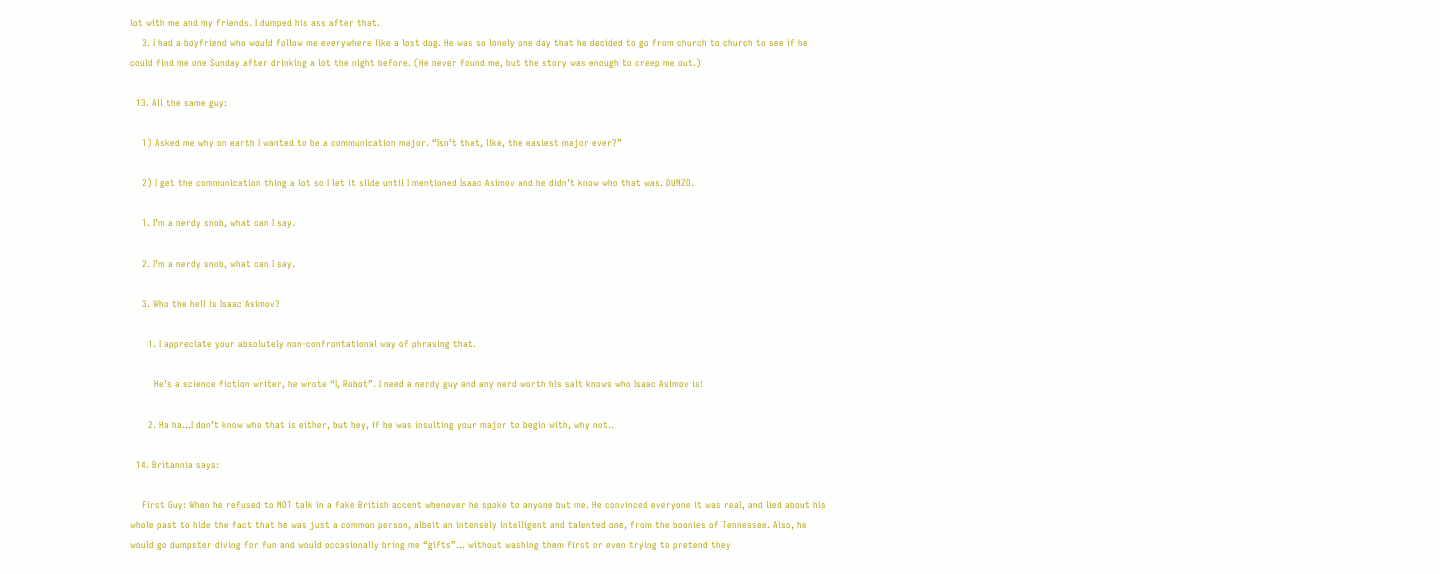lot with me and my friends. I dumped his ass after that.
    3. I had a boyfriend who would follow me everywhere like a lost dog. He was so lonely one day that he decided to go from church to church to see if he could find me one Sunday after drinking a lot the night before. (He never found me, but the story was enough to creep me out.)

  13. All the same guy:

    1) Asked me why on earth I wanted to be a communication major. “Isn’t that, like, the easiest major ever?”

    2) I get the communication thing a lot so I let it slide until I mentioned Isaac Asimov and he didn’t know who that was. DUNZO.

    1. I’m a nerdy snob, what can I say.

    2. I’m a nerdy snob, what can I say.

    3. Who the hell is Isaac Asimov?

      1. I appreciate your absolutely non-confrontational way of phrasing that.

        He’s a science fiction writer, he wrote “I, Robot”. I need a nerdy guy and any nerd worth his salt knows who Isaac Asimov is!

      2. Ha ha…I don’t know who that is either, but hey, if he was insulting your major to begin with, why not..

  14. Britannia says:

    First Guy: When he refused to NOT talk in a fake British accent whenever he spoke to anyone but me. He convinced everyone it was real, and lied about his whole past to hide the fact that he was just a common person, albeit an intensely intelligent and talented one, from the boonies of Tennessee. Also, he would go dumpster diving for fun and would occasionally bring me “gifts”… without washing them first or even trying to pretend they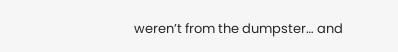weren’t from the dumpster… and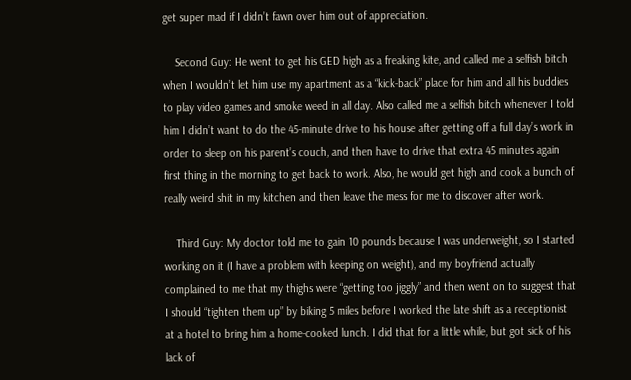get super mad if I didn’t fawn over him out of appreciation.

    Second Guy: He went to get his GED high as a freaking kite, and called me a selfish bitch when I wouldn’t let him use my apartment as a “kick-back” place for him and all his buddies to play video games and smoke weed in all day. Also called me a selfish bitch whenever I told him I didn’t want to do the 45-minute drive to his house after getting off a full day’s work in order to sleep on his parent’s couch, and then have to drive that extra 45 minutes again first thing in the morning to get back to work. Also, he would get high and cook a bunch of really weird shit in my kitchen and then leave the mess for me to discover after work.

    Third Guy: My doctor told me to gain 10 pounds because I was underweight, so I started working on it (I have a problem with keeping on weight), and my boyfriend actually complained to me that my thighs were “getting too jiggly” and then went on to suggest that I should “tighten them up” by biking 5 miles before I worked the late shift as a receptionist at a hotel to bring him a home-cooked lunch. I did that for a little while, but got sick of his lack of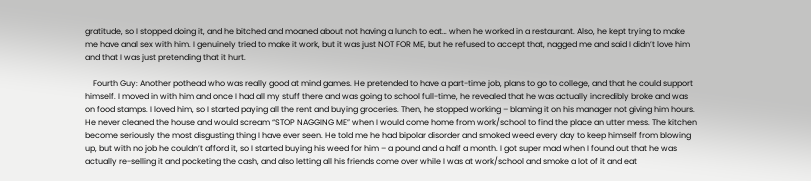gratitude, so I stopped doing it, and he bitched and moaned about not having a lunch to eat… when he worked in a restaurant. Also, he kept trying to make me have anal sex with him. I genuinely tried to make it work, but it was just NOT FOR ME, but he refused to accept that, nagged me and said I didn’t love him and that I was just pretending that it hurt.

    Fourth Guy: Another pothead who was really good at mind games. He pretended to have a part-time job, plans to go to college, and that he could support himself. I moved in with him and once I had all my stuff there and was going to school full-time, he revealed that he was actually incredibly broke and was on food stamps. I loved him, so I started paying all the rent and buying groceries. Then, he stopped working – blaming it on his manager not giving him hours. He never cleaned the house and would scream “STOP NAGGING ME” when I would come home from work/school to find the place an utter mess. The kitchen become seriously the most disgusting thing I have ever seen. He told me he had bipolar disorder and smoked weed every day to keep himself from blowing up, but with no job he couldn’t afford it, so I started buying his weed for him – a pound and a half a month. I got super mad when I found out that he was actually re-selling it and pocketing the cash, and also letting all his friends come over while I was at work/school and smoke a lot of it and eat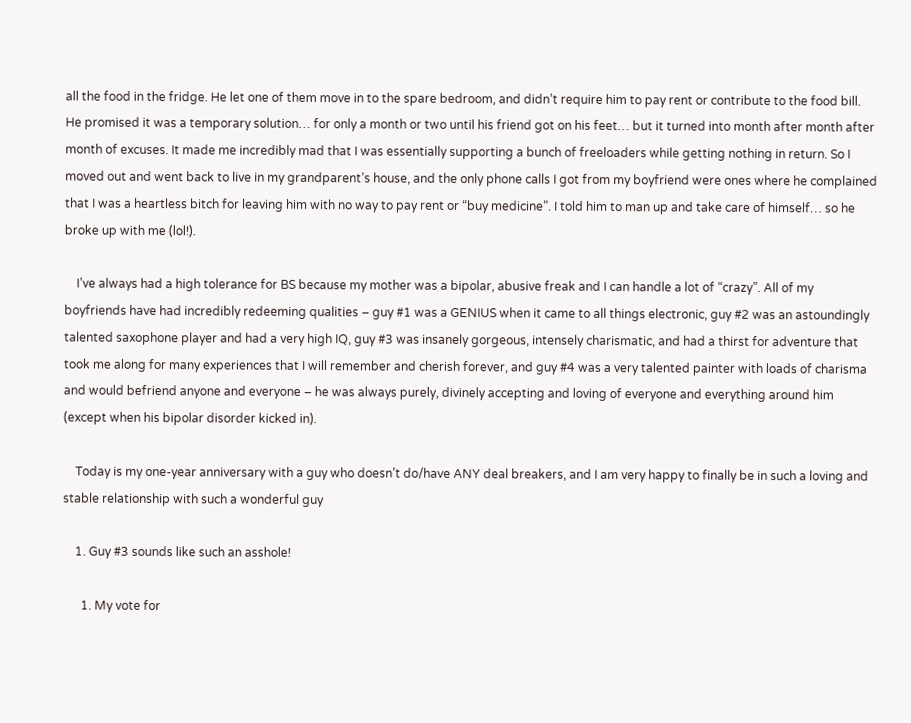all the food in the fridge. He let one of them move in to the spare bedroom, and didn’t require him to pay rent or contribute to the food bill. He promised it was a temporary solution… for only a month or two until his friend got on his feet… but it turned into month after month after month of excuses. It made me incredibly mad that I was essentially supporting a bunch of freeloaders while getting nothing in return. So I moved out and went back to live in my grandparent’s house, and the only phone calls I got from my boyfriend were ones where he complained that I was a heartless bitch for leaving him with no way to pay rent or “buy medicine”. I told him to man up and take care of himself… so he broke up with me (lol!).

    I’ve always had a high tolerance for BS because my mother was a bipolar, abusive freak and I can handle a lot of “crazy”. All of my boyfriends have had incredibly redeeming qualities – guy #1 was a GENIUS when it came to all things electronic, guy #2 was an astoundingly talented saxophone player and had a very high IQ, guy #3 was insanely gorgeous, intensely charismatic, and had a thirst for adventure that took me along for many experiences that I will remember and cherish forever, and guy #4 was a very talented painter with loads of charisma and would befriend anyone and everyone – he was always purely, divinely accepting and loving of everyone and everything around him (except when his bipolar disorder kicked in).

    Today is my one-year anniversary with a guy who doesn’t do/have ANY deal breakers, and I am very happy to finally be in such a loving and stable relationship with such a wonderful guy

    1. Guy #3 sounds like such an asshole!

      1. My vote for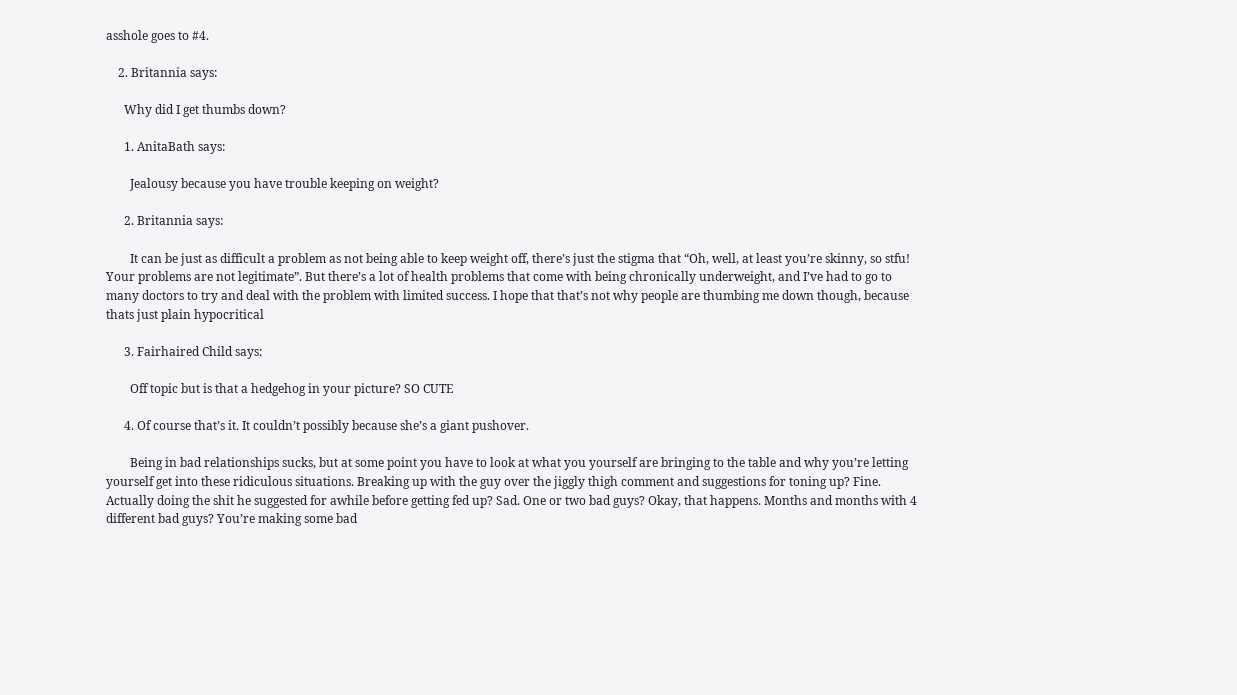asshole goes to #4.

    2. Britannia says:

      Why did I get thumbs down?

      1. AnitaBath says:

        Jealousy because you have trouble keeping on weight?

      2. Britannia says:

        It can be just as difficult a problem as not being able to keep weight off, there’s just the stigma that “Oh, well, at least you’re skinny, so stfu! Your problems are not legitimate”. But there’s a lot of health problems that come with being chronically underweight, and I’ve had to go to many doctors to try and deal with the problem with limited success. I hope that that’s not why people are thumbing me down though, because thats just plain hypocritical

      3. Fairhaired Child says:

        Off topic but is that a hedgehog in your picture? SO CUTE

      4. Of course that’s it. It couldn’t possibly because she’s a giant pushover.

        Being in bad relationships sucks, but at some point you have to look at what you yourself are bringing to the table and why you’re letting yourself get into these ridiculous situations. Breaking up with the guy over the jiggly thigh comment and suggestions for toning up? Fine. Actually doing the shit he suggested for awhile before getting fed up? Sad. One or two bad guys? Okay, that happens. Months and months with 4 different bad guys? You’re making some bad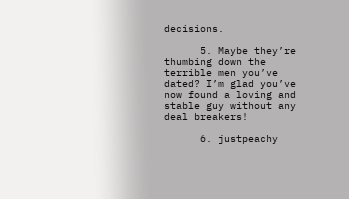decisions.

      5. Maybe they’re thumbing down the terrible men you’ve dated? I’m glad you’ve now found a loving and stable guy without any deal breakers!

      6. justpeachy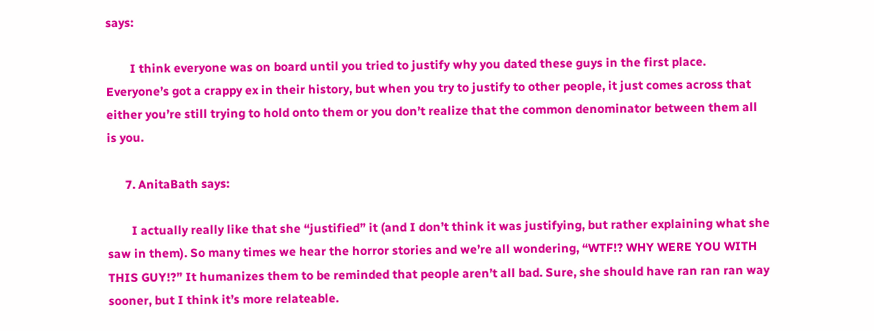says:

        I think everyone was on board until you tried to justify why you dated these guys in the first place. Everyone’s got a crappy ex in their history, but when you try to justify to other people, it just comes across that either you’re still trying to hold onto them or you don’t realize that the common denominator between them all is you.

      7. AnitaBath says:

        I actually really like that she “justified” it (and I don’t think it was justifying, but rather explaining what she saw in them). So many times we hear the horror stories and we’re all wondering, “WTF!? WHY WERE YOU WITH THIS GUY!?” It humanizes them to be reminded that people aren’t all bad. Sure, she should have ran ran ran way sooner, but I think it’s more relateable.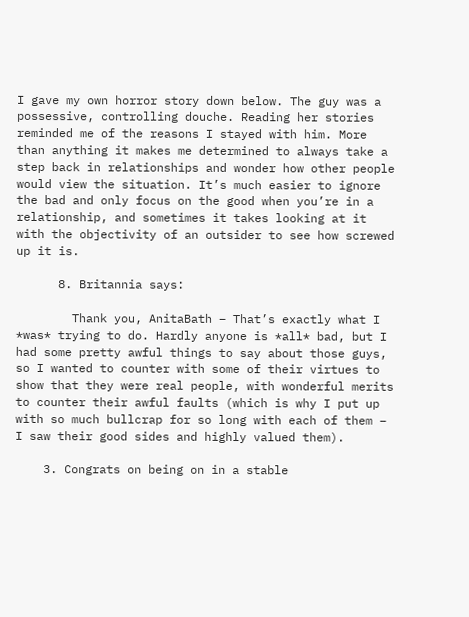I gave my own horror story down below. The guy was a possessive, controlling douche. Reading her stories reminded me of the reasons I stayed with him. More than anything it makes me determined to always take a step back in relationships and wonder how other people would view the situation. It’s much easier to ignore the bad and only focus on the good when you’re in a relationship, and sometimes it takes looking at it with the objectivity of an outsider to see how screwed up it is.

      8. Britannia says:

        Thank you, AnitaBath – That’s exactly what I *was* trying to do. Hardly anyone is *all* bad, but I had some pretty awful things to say about those guys, so I wanted to counter with some of their virtues to show that they were real people, with wonderful merits to counter their awful faults (which is why I put up with so much bullcrap for so long with each of them – I saw their good sides and highly valued them).

    3. Congrats on being on in a stable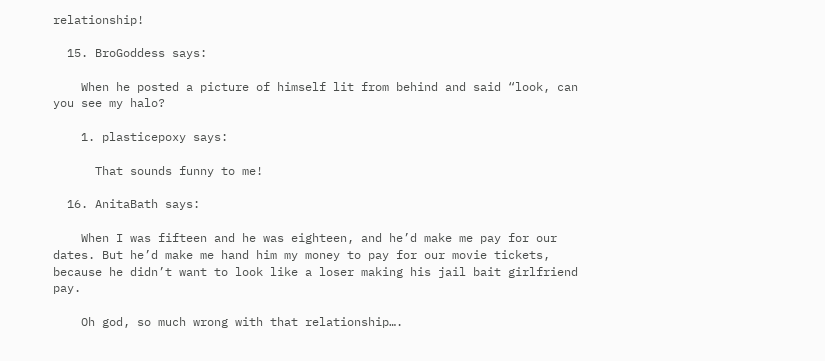relationship!

  15. BroGoddess says:

    When he posted a picture of himself lit from behind and said “look, can you see my halo?

    1. plasticepoxy says:

      That sounds funny to me!

  16. AnitaBath says:

    When I was fifteen and he was eighteen, and he’d make me pay for our dates. But he’d make me hand him my money to pay for our movie tickets, because he didn’t want to look like a loser making his jail bait girlfriend pay.

    Oh god, so much wrong with that relationship….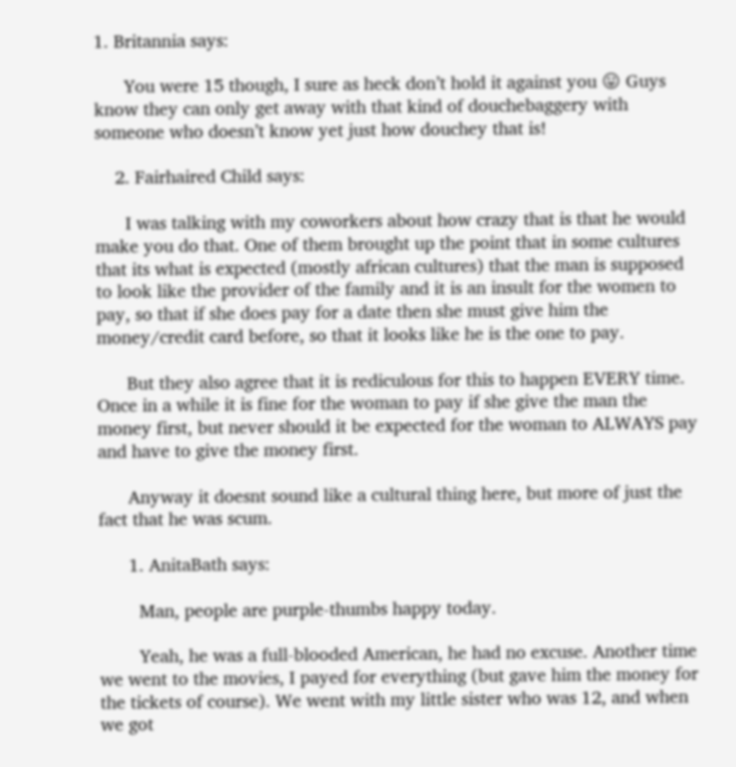1. Britannia says:

      You were 15 though, I sure as heck don’t hold it against you 😛 Guys know they can only get away with that kind of douchebaggery with someone who doesn’t know yet just how douchey that is!

    2. Fairhaired Child says:

      I was talking with my coworkers about how crazy that is that he would make you do that. One of them brought up the point that in some cultures that its what is expected (mostly african cultures) that the man is supposed to look like the provider of the family and it is an insult for the women to pay, so that if she does pay for a date then she must give him the money/credit card before, so that it looks like he is the one to pay.

      But they also agree that it is rediculous for this to happen EVERY time. Once in a while it is fine for the woman to pay if she give the man the money first, but never should it be expected for the woman to ALWAYS pay and have to give the money first.

      Anyway it doesnt sound like a cultural thing here, but more of just the fact that he was scum.

      1. AnitaBath says:

        Man, people are purple-thumbs happy today.

        Yeah, he was a full-blooded American, he had no excuse. Another time we went to the movies, I payed for everything (but gave him the money for the tickets of course). We went with my little sister who was 12, and when we got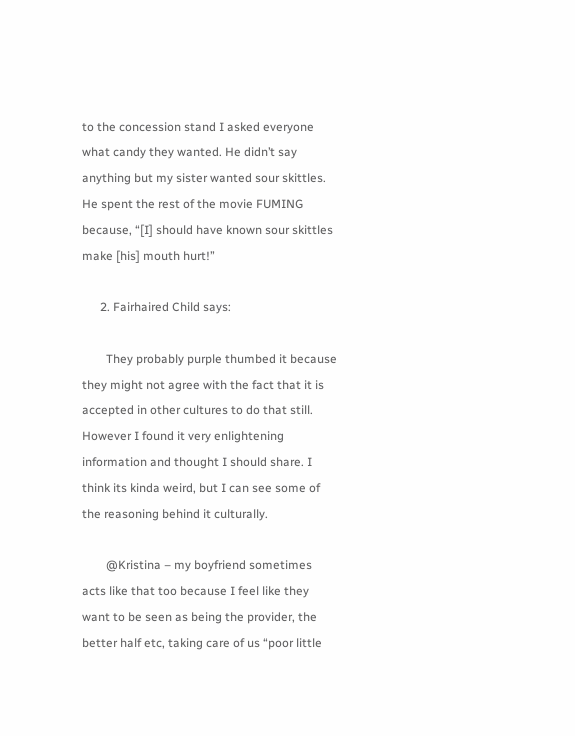to the concession stand I asked everyone what candy they wanted. He didn’t say anything but my sister wanted sour skittles. He spent the rest of the movie FUMING because, “[I] should have known sour skittles make [his] mouth hurt!”

      2. Fairhaired Child says:

        They probably purple thumbed it because they might not agree with the fact that it is accepted in other cultures to do that still. However I found it very enlightening information and thought I should share. I think its kinda weird, but I can see some of the reasoning behind it culturally.

        @Kristina – my boyfriend sometimes acts like that too because I feel like they want to be seen as being the provider, the better half etc, taking care of us “poor little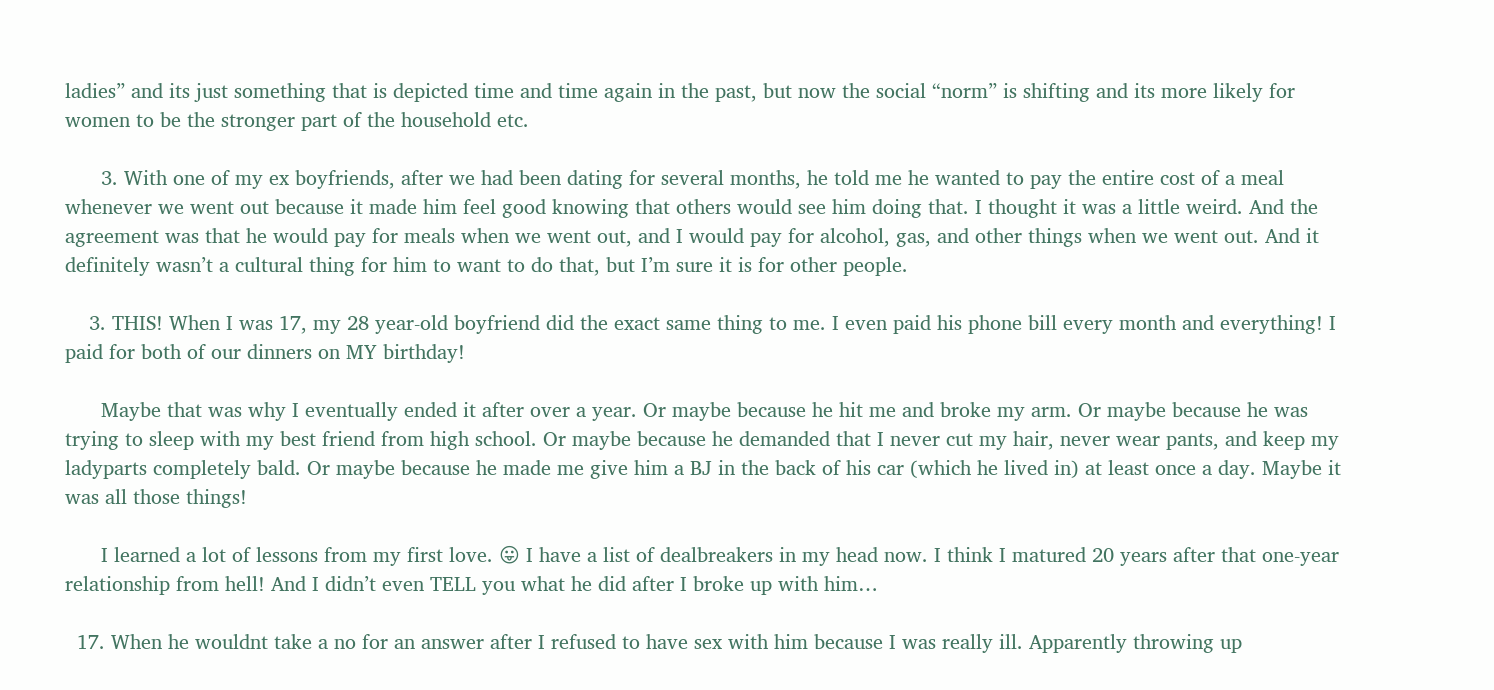ladies” and its just something that is depicted time and time again in the past, but now the social “norm” is shifting and its more likely for women to be the stronger part of the household etc.

      3. With one of my ex boyfriends, after we had been dating for several months, he told me he wanted to pay the entire cost of a meal whenever we went out because it made him feel good knowing that others would see him doing that. I thought it was a little weird. And the agreement was that he would pay for meals when we went out, and I would pay for alcohol, gas, and other things when we went out. And it definitely wasn’t a cultural thing for him to want to do that, but I’m sure it is for other people.

    3. THIS! When I was 17, my 28 year-old boyfriend did the exact same thing to me. I even paid his phone bill every month and everything! I paid for both of our dinners on MY birthday!

      Maybe that was why I eventually ended it after over a year. Or maybe because he hit me and broke my arm. Or maybe because he was trying to sleep with my best friend from high school. Or maybe because he demanded that I never cut my hair, never wear pants, and keep my ladyparts completely bald. Or maybe because he made me give him a BJ in the back of his car (which he lived in) at least once a day. Maybe it was all those things!

      I learned a lot of lessons from my first love. 😛 I have a list of dealbreakers in my head now. I think I matured 20 years after that one-year relationship from hell! And I didn’t even TELL you what he did after I broke up with him…

  17. When he wouldnt take a no for an answer after I refused to have sex with him because I was really ill. Apparently throwing up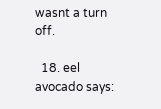wasnt a turn off.

  18. eel avocado says: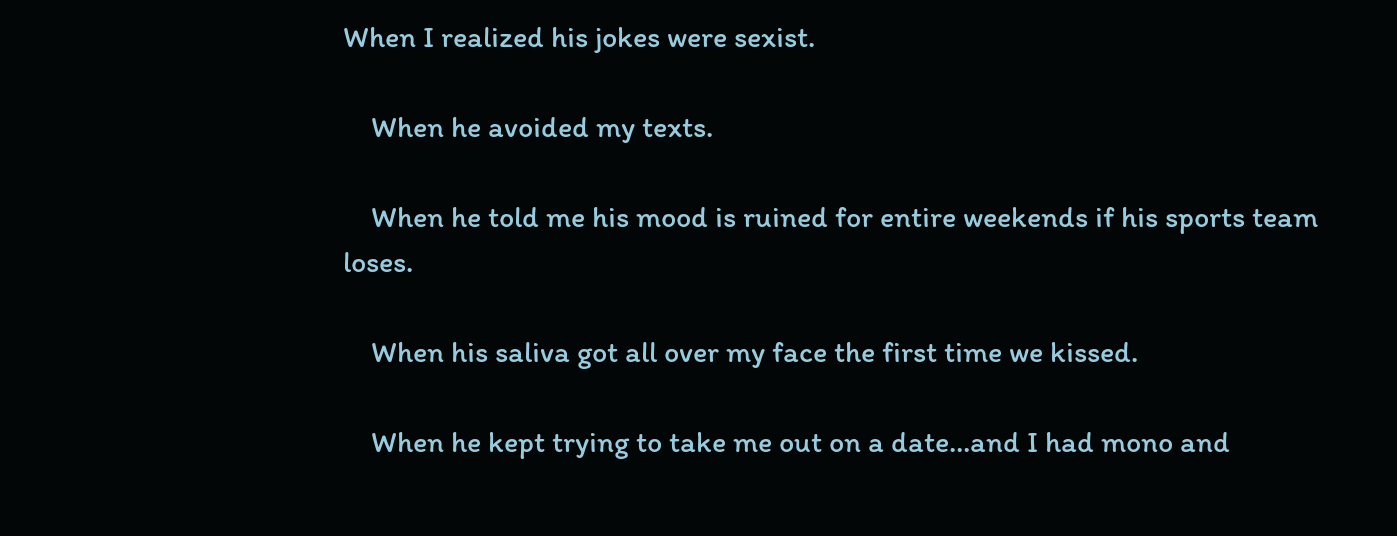When I realized his jokes were sexist.

    When he avoided my texts.

    When he told me his mood is ruined for entire weekends if his sports team loses.

    When his saliva got all over my face the first time we kissed.

    When he kept trying to take me out on a date…and I had mono and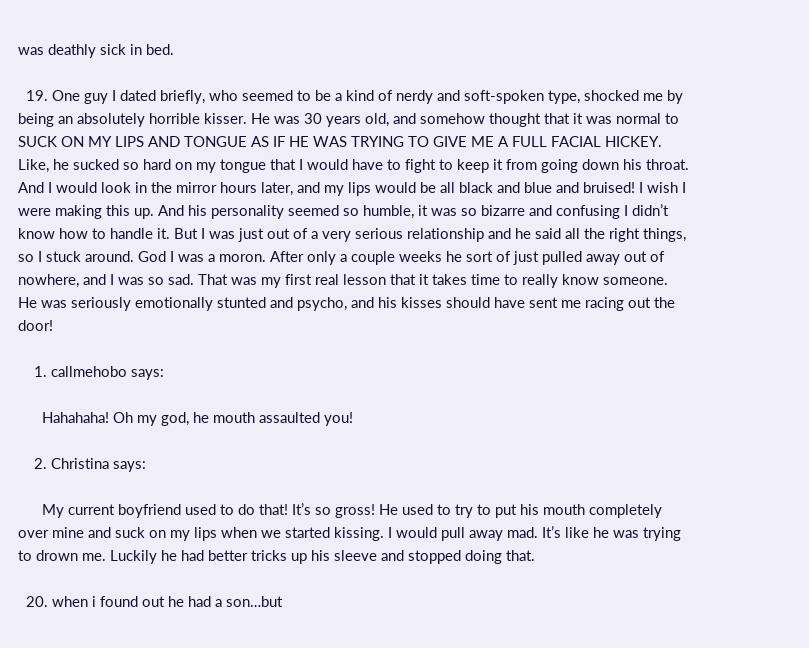was deathly sick in bed.

  19. One guy I dated briefly, who seemed to be a kind of nerdy and soft-spoken type, shocked me by being an absolutely horrible kisser. He was 30 years old, and somehow thought that it was normal to SUCK ON MY LIPS AND TONGUE AS IF HE WAS TRYING TO GIVE ME A FULL FACIAL HICKEY. Like, he sucked so hard on my tongue that I would have to fight to keep it from going down his throat. And I would look in the mirror hours later, and my lips would be all black and blue and bruised! I wish I were making this up. And his personality seemed so humble, it was so bizarre and confusing I didn’t know how to handle it. But I was just out of a very serious relationship and he said all the right things, so I stuck around. God I was a moron. After only a couple weeks he sort of just pulled away out of nowhere, and I was so sad. That was my first real lesson that it takes time to really know someone. He was seriously emotionally stunted and psycho, and his kisses should have sent me racing out the door!

    1. callmehobo says:

      Hahahaha! Oh my god, he mouth assaulted you!

    2. Christina says:

      My current boyfriend used to do that! It’s so gross! He used to try to put his mouth completely over mine and suck on my lips when we started kissing. I would pull away mad. It’s like he was trying to drown me. Luckily he had better tricks up his sleeve and stopped doing that.

  20. when i found out he had a son…but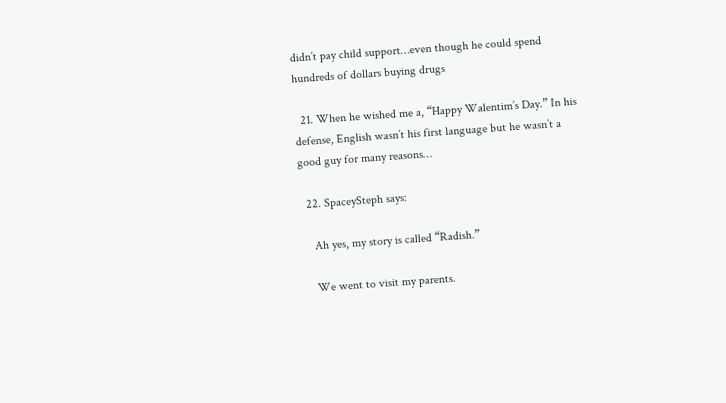didn’t pay child support…even though he could spend hundreds of dollars buying drugs

  21. When he wished me a, “Happy Walentim’s Day.” In his defense, English wasn’t his first language but he wasn’t a good guy for many reasons…

  22. SpaceySteph says:

    Ah yes, my story is called “Radish.”

    We went to visit my parents.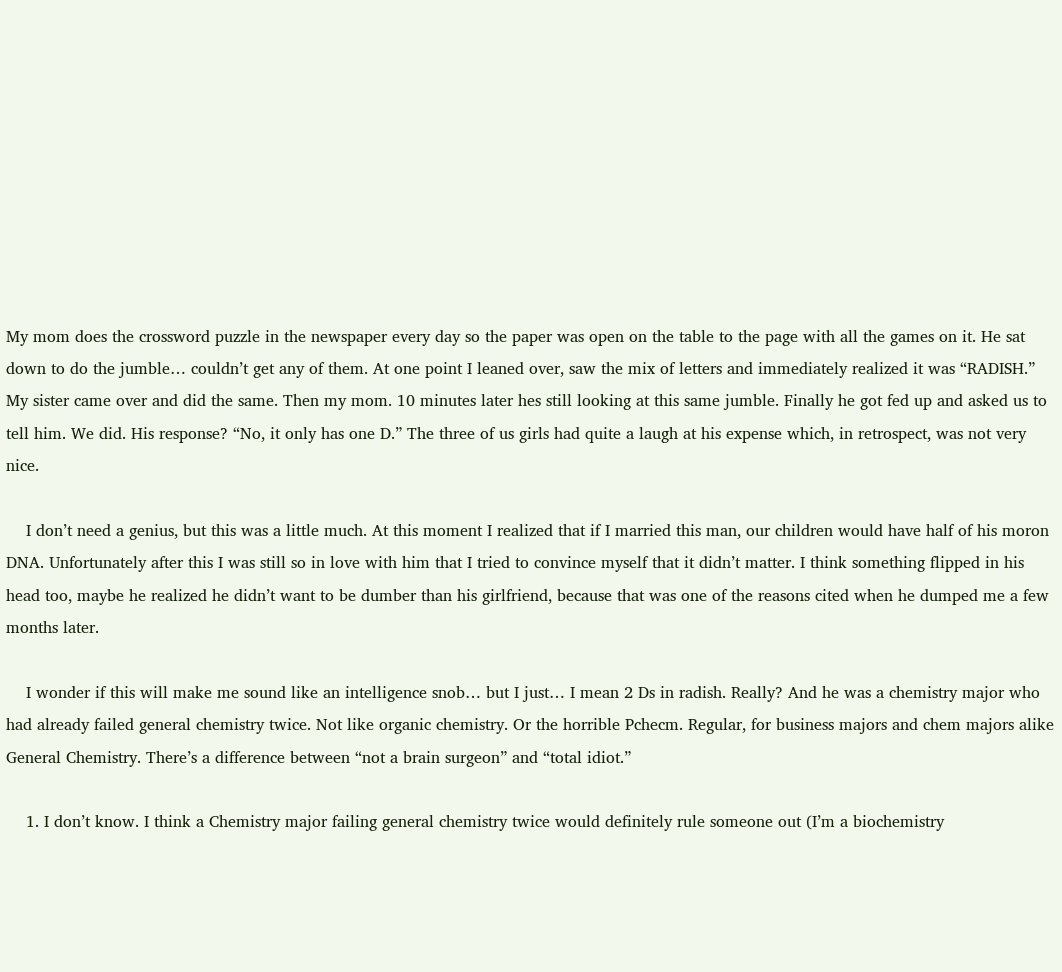My mom does the crossword puzzle in the newspaper every day so the paper was open on the table to the page with all the games on it. He sat down to do the jumble… couldn’t get any of them. At one point I leaned over, saw the mix of letters and immediately realized it was “RADISH.” My sister came over and did the same. Then my mom. 10 minutes later hes still looking at this same jumble. Finally he got fed up and asked us to tell him. We did. His response? “No, it only has one D.” The three of us girls had quite a laugh at his expense which, in retrospect, was not very nice.

    I don’t need a genius, but this was a little much. At this moment I realized that if I married this man, our children would have half of his moron DNA. Unfortunately after this I was still so in love with him that I tried to convince myself that it didn’t matter. I think something flipped in his head too, maybe he realized he didn’t want to be dumber than his girlfriend, because that was one of the reasons cited when he dumped me a few months later.

    I wonder if this will make me sound like an intelligence snob… but I just… I mean 2 Ds in radish. Really? And he was a chemistry major who had already failed general chemistry twice. Not like organic chemistry. Or the horrible Pchecm. Regular, for business majors and chem majors alike General Chemistry. There’s a difference between “not a brain surgeon” and “total idiot.”

    1. I don’t know. I think a Chemistry major failing general chemistry twice would definitely rule someone out (I’m a biochemistry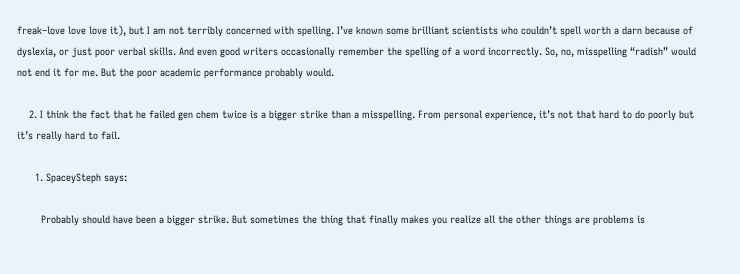freak–love love love it), but I am not terribly concerned with spelling. I’ve known some brilliant scientists who couldn’t spell worth a darn because of dyslexia, or just poor verbal skills. And even good writers occasionally remember the spelling of a word incorrectly. So, no, misspelling “radish” would not end it for me. But the poor academic performance probably would.

    2. I think the fact that he failed gen chem twice is a bigger strike than a misspelling. From personal experience, it’s not that hard to do poorly but it’s really hard to fail.

      1. SpaceySteph says:

        Probably should have been a bigger strike. But sometimes the thing that finally makes you realize all the other things are problems is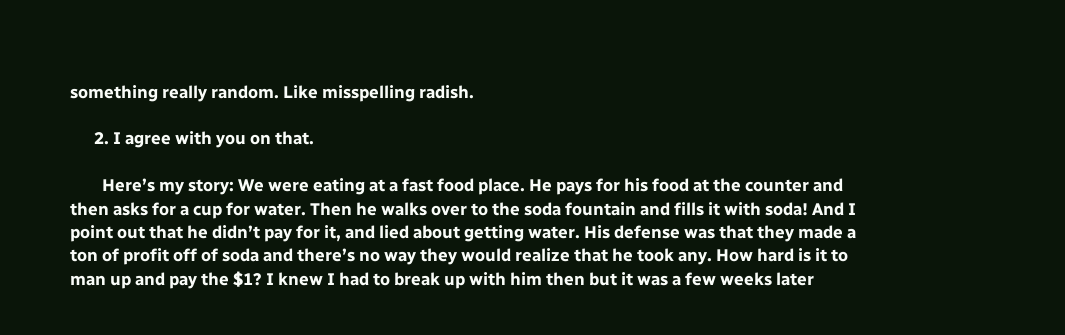something really random. Like misspelling radish.

      2. I agree with you on that.

        Here’s my story: We were eating at a fast food place. He pays for his food at the counter and then asks for a cup for water. Then he walks over to the soda fountain and fills it with soda! And I point out that he didn’t pay for it, and lied about getting water. His defense was that they made a ton of profit off of soda and there’s no way they would realize that he took any. How hard is it to man up and pay the $1? I knew I had to break up with him then but it was a few weeks later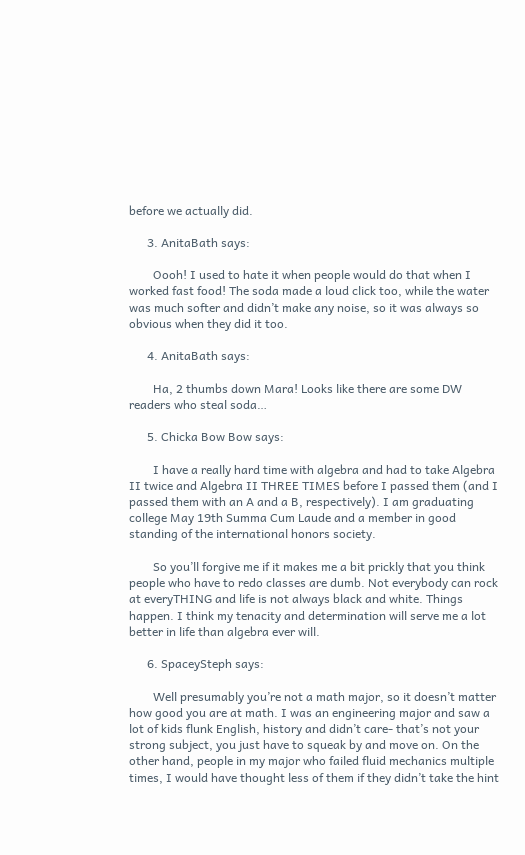before we actually did.

      3. AnitaBath says:

        Oooh! I used to hate it when people would do that when I worked fast food! The soda made a loud click too, while the water was much softer and didn’t make any noise, so it was always so obvious when they did it too.

      4. AnitaBath says:

        Ha, 2 thumbs down Mara! Looks like there are some DW readers who steal soda…

      5. Chicka Bow Bow says:

        I have a really hard time with algebra and had to take Algebra II twice and Algebra II THREE TIMES before I passed them (and I passed them with an A and a B, respectively). I am graduating college May 19th Summa Cum Laude and a member in good standing of the international honors society.

        So you’ll forgive me if it makes me a bit prickly that you think people who have to redo classes are dumb. Not everybody can rock at everyTHING and life is not always black and white. Things happen. I think my tenacity and determination will serve me a lot better in life than algebra ever will.

      6. SpaceySteph says:

        Well presumably you’re not a math major, so it doesn’t matter how good you are at math. I was an engineering major and saw a lot of kids flunk English, history and didn’t care- that’s not your strong subject, you just have to squeak by and move on. On the other hand, people in my major who failed fluid mechanics multiple times, I would have thought less of them if they didn’t take the hint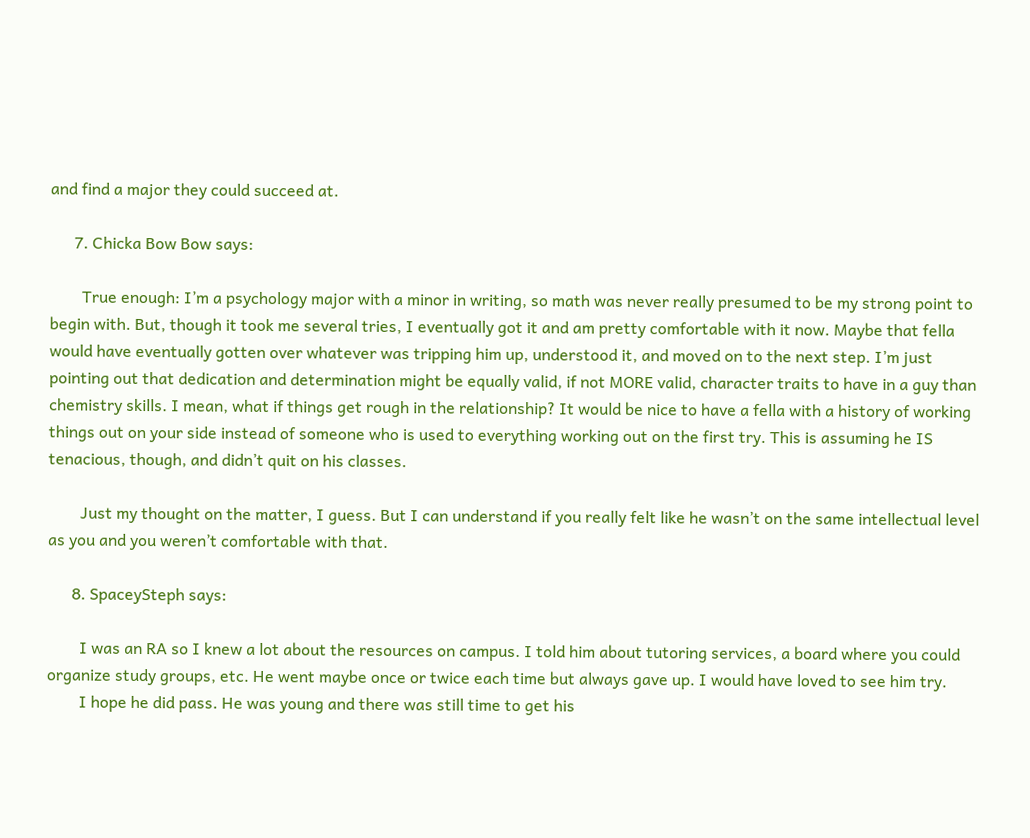and find a major they could succeed at.

      7. Chicka Bow Bow says:

        True enough: I’m a psychology major with a minor in writing, so math was never really presumed to be my strong point to begin with. But, though it took me several tries, I eventually got it and am pretty comfortable with it now. Maybe that fella would have eventually gotten over whatever was tripping him up, understood it, and moved on to the next step. I’m just pointing out that dedication and determination might be equally valid, if not MORE valid, character traits to have in a guy than chemistry skills. I mean, what if things get rough in the relationship? It would be nice to have a fella with a history of working things out on your side instead of someone who is used to everything working out on the first try. This is assuming he IS tenacious, though, and didn’t quit on his classes.

        Just my thought on the matter, I guess. But I can understand if you really felt like he wasn’t on the same intellectual level as you and you weren’t comfortable with that.

      8. SpaceySteph says:

        I was an RA so I knew a lot about the resources on campus. I told him about tutoring services, a board where you could organize study groups, etc. He went maybe once or twice each time but always gave up. I would have loved to see him try.
        I hope he did pass. He was young and there was still time to get his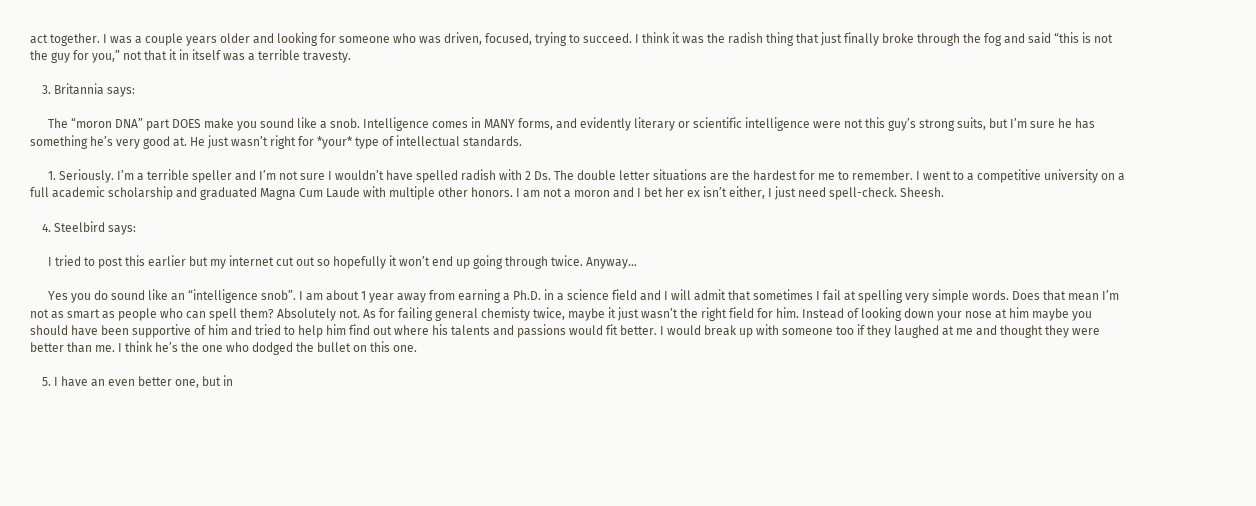act together. I was a couple years older and looking for someone who was driven, focused, trying to succeed. I think it was the radish thing that just finally broke through the fog and said “this is not the guy for you,” not that it in itself was a terrible travesty.

    3. Britannia says:

      The “moron DNA” part DOES make you sound like a snob. Intelligence comes in MANY forms, and evidently literary or scientific intelligence were not this guy’s strong suits, but I’m sure he has something he’s very good at. He just wasn’t right for *your* type of intellectual standards.

      1. Seriously. I’m a terrible speller and I’m not sure I wouldn’t have spelled radish with 2 Ds. The double letter situations are the hardest for me to remember. I went to a competitive university on a full academic scholarship and graduated Magna Cum Laude with multiple other honors. I am not a moron and I bet her ex isn’t either, I just need spell-check. Sheesh.

    4. Steelbird says:

      I tried to post this earlier but my internet cut out so hopefully it won’t end up going through twice. Anyway…

      Yes you do sound like an “intelligence snob”. I am about 1 year away from earning a Ph.D. in a science field and I will admit that sometimes I fail at spelling very simple words. Does that mean I’m not as smart as people who can spell them? Absolutely not. As for failing general chemisty twice, maybe it just wasn’t the right field for him. Instead of looking down your nose at him maybe you should have been supportive of him and tried to help him find out where his talents and passions would fit better. I would break up with someone too if they laughed at me and thought they were better than me. I think he’s the one who dodged the bullet on this one.

    5. I have an even better one, but in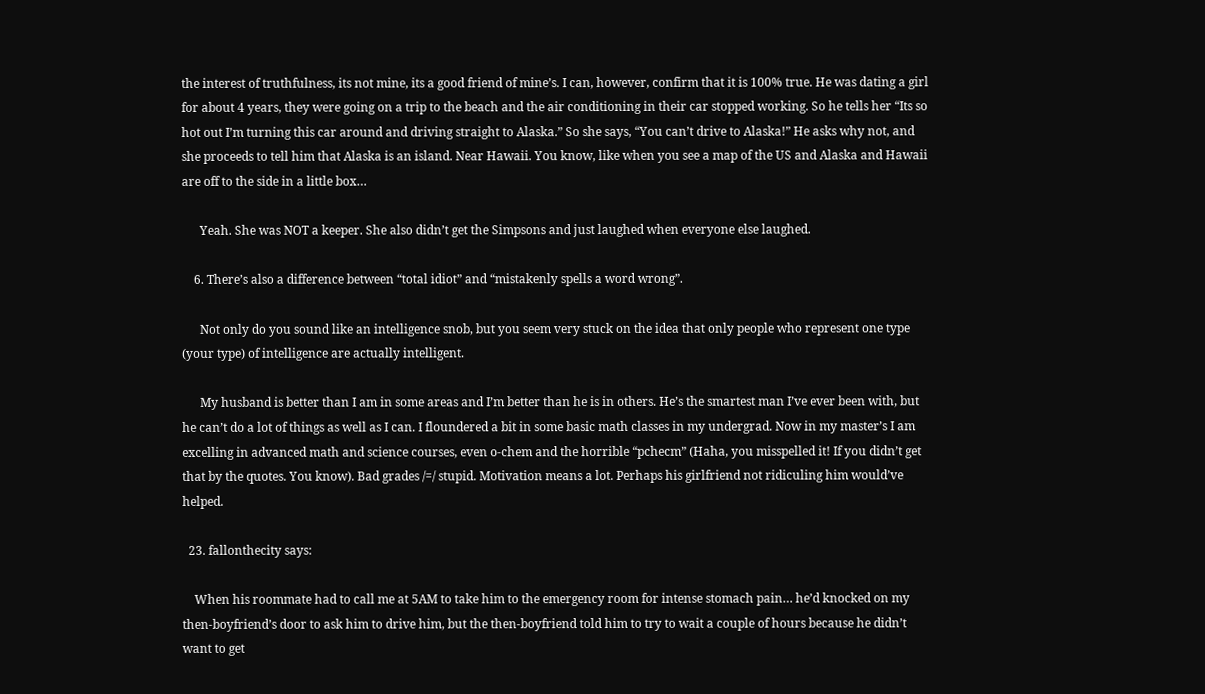the interest of truthfulness, its not mine, its a good friend of mine’s. I can, however, confirm that it is 100% true. He was dating a girl for about 4 years, they were going on a trip to the beach and the air conditioning in their car stopped working. So he tells her “Its so hot out I’m turning this car around and driving straight to Alaska.” So she says, “You can’t drive to Alaska!” He asks why not, and she proceeds to tell him that Alaska is an island. Near Hawaii. You know, like when you see a map of the US and Alaska and Hawaii are off to the side in a little box…

      Yeah. She was NOT a keeper. She also didn’t get the Simpsons and just laughed when everyone else laughed.

    6. There’s also a difference between “total idiot” and “mistakenly spells a word wrong”.

      Not only do you sound like an intelligence snob, but you seem very stuck on the idea that only people who represent one type (your type) of intelligence are actually intelligent.

      My husband is better than I am in some areas and I’m better than he is in others. He’s the smartest man I’ve ever been with, but he can’t do a lot of things as well as I can. I floundered a bit in some basic math classes in my undergrad. Now in my master’s I am excelling in advanced math and science courses, even o-chem and the horrible “pchecm” (Haha, you misspelled it! If you didn’t get that by the quotes. You know). Bad grades /=/ stupid. Motivation means a lot. Perhaps his girlfriend not ridiculing him would’ve helped.

  23. fallonthecity says:

    When his roommate had to call me at 5AM to take him to the emergency room for intense stomach pain… he’d knocked on my then-boyfriend’s door to ask him to drive him, but the then-boyfriend told him to try to wait a couple of hours because he didn’t want to get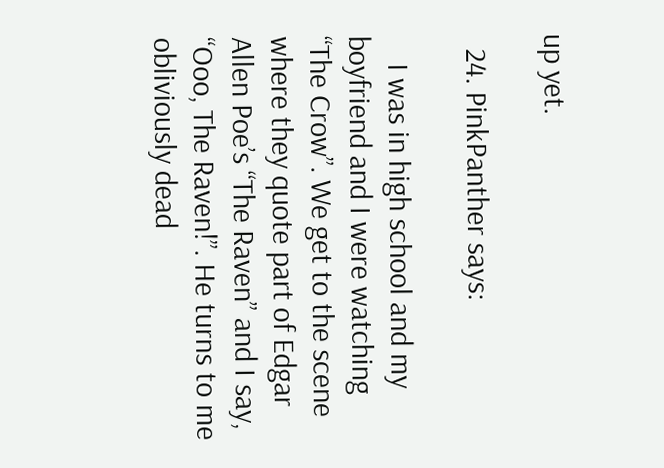up yet.

  24. PinkPanther says:

    I was in high school and my boyfriend and I were watching “The Crow”. We get to the scene where they quote part of Edgar Allen Poe’s “The Raven” and I say, “Ooo, The Raven!”. He turns to me obliviously dead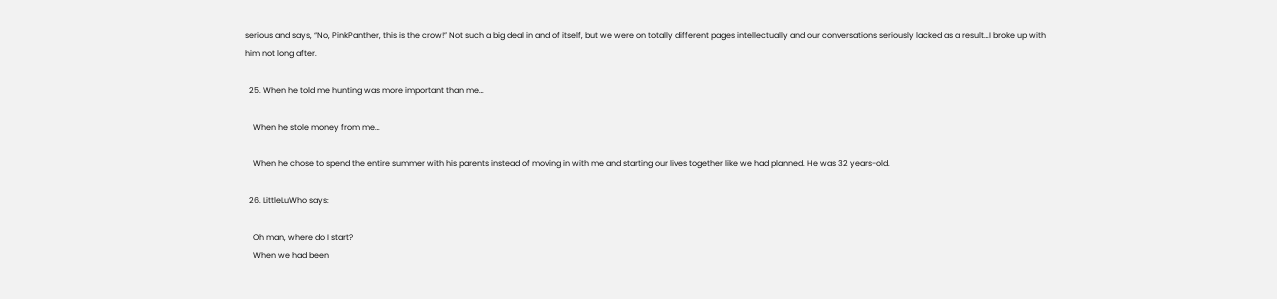serious and says, “No, PinkPanther, this is the crow!” Not such a big deal in and of itself, but we were on totally different pages intellectually and our conversations seriously lacked as a result…I broke up with him not long after.

  25. When he told me hunting was more important than me…

    When he stole money from me…

    When he chose to spend the entire summer with his parents instead of moving in with me and starting our lives together like we had planned. He was 32 years-old.

  26. LittleLuWho says:

    Oh man, where do I start?
    When we had been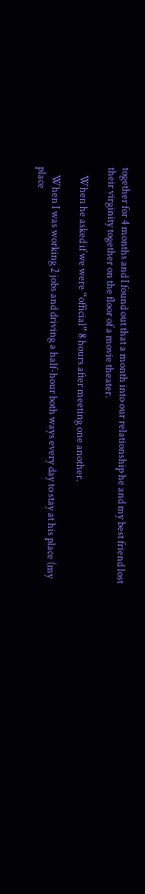together for 4 months and I found out that a month into our relationship he and my best friend lost their virginity together on the floor of a movie theater.

    When he asked if we were “official” 8 hours after meeting one another.

    When I was working 2 jobs and driving a half-hour both ways every day to stay at his place (my place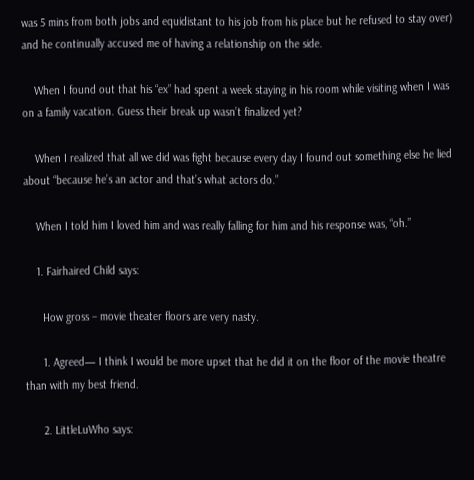was 5 mins from both jobs and equidistant to his job from his place but he refused to stay over) and he continually accused me of having a relationship on the side.

    When I found out that his “ex” had spent a week staying in his room while visiting when I was on a family vacation. Guess their break up wasn’t finalized yet?

    When I realized that all we did was fight because every day I found out something else he lied about “because he’s an actor and that’s what actors do.”

    When I told him I loved him and was really falling for him and his response was, “oh.”

    1. Fairhaired Child says:

      How gross – movie theater floors are very nasty.

      1. Agreed— I think I would be more upset that he did it on the floor of the movie theatre than with my best friend.

      2. LittleLuWho says: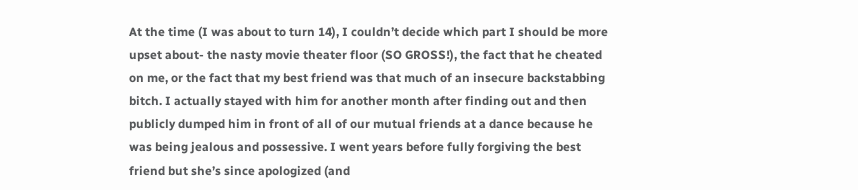At the time (I was about to turn 14), I couldn’t decide which part I should be more upset about- the nasty movie theater floor (SO GROSS!), the fact that he cheated on me, or the fact that my best friend was that much of an insecure backstabbing bitch. I actually stayed with him for another month after finding out and then publicly dumped him in front of all of our mutual friends at a dance because he was being jealous and possessive. I went years before fully forgiving the best friend but she’s since apologized (and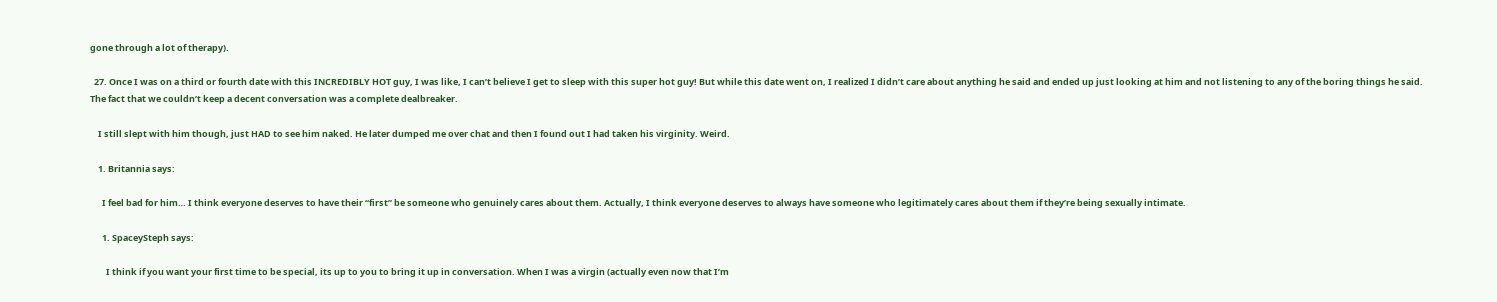gone through a lot of therapy).

  27. Once I was on a third or fourth date with this INCREDIBLY HOT guy, I was like, I can’t believe I get to sleep with this super hot guy! But while this date went on, I realized I didn’t care about anything he said and ended up just looking at him and not listening to any of the boring things he said. The fact that we couldn’t keep a decent conversation was a complete dealbreaker.

    I still slept with him though, just HAD to see him naked. He later dumped me over chat and then I found out I had taken his virginity. Weird.

    1. Britannia says:

      I feel bad for him… I think everyone deserves to have their “first” be someone who genuinely cares about them. Actually, I think everyone deserves to always have someone who legitimately cares about them if they’re being sexually intimate.

      1. SpaceySteph says:

        I think if you want your first time to be special, its up to you to bring it up in conversation. When I was a virgin (actually even now that I’m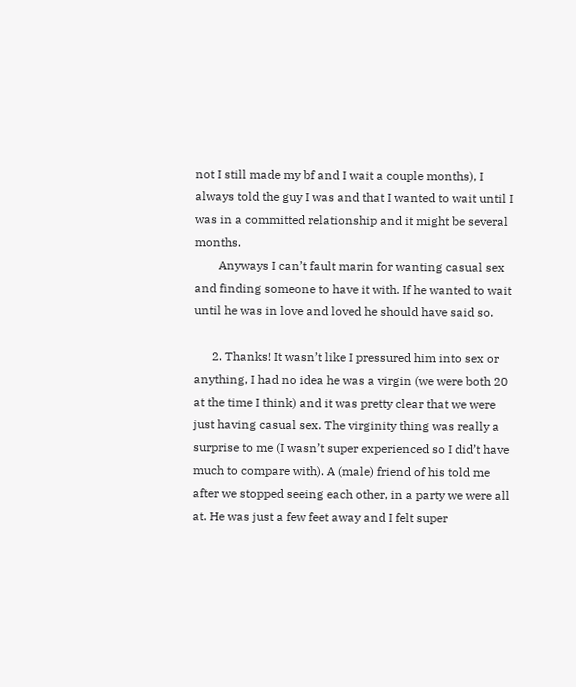not I still made my bf and I wait a couple months), I always told the guy I was and that I wanted to wait until I was in a committed relationship and it might be several months.
        Anyways I can’t fault marin for wanting casual sex and finding someone to have it with. If he wanted to wait until he was in love and loved he should have said so.

      2. Thanks! It wasn’t like I pressured him into sex or anything, I had no idea he was a virgin (we were both 20 at the time I think) and it was pretty clear that we were just having casual sex. The virginity thing was really a surprise to me (I wasn’t super experienced so I did’t have much to compare with). A (male) friend of his told me after we stopped seeing each other, in a party we were all at. He was just a few feet away and I felt super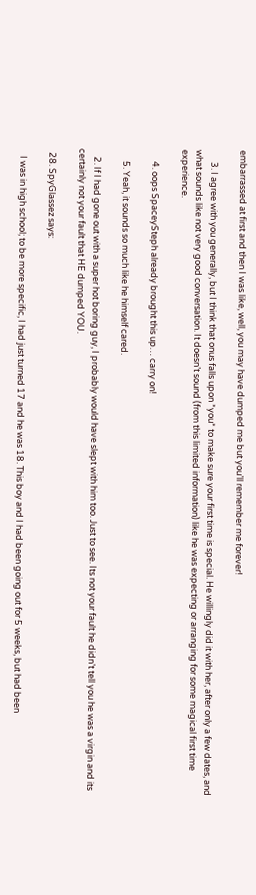embarrassed at first and then I was like, well, you may have dumped me but you’ll remember me forever!

      3. I agree with you generally, but I think that onus falls upon *you* to make sure your first time is special. He willingly did it with her, after only a few dates, and what sounds like not very good conversation. It doesn’t sound (from this limited information) like he was expecting or arranging for some magical first time experience.

      4. oops SpaceySteph already brought this up… carry on!

      5. Yeah, it sounds so much like he himself cared.

    2. If I had gone out with a super hot boring guy, I probably would have slept with him too. Just to see. Its not your fault he didn’t tell you he was a virgin and its certainly not your fault that HE dumped YOU.

  28. SpyGlassez says:

    I was in high school; to be more specific, I had just turned 17 and he was 18. This boy and I had been going out for 5 weeks, but had been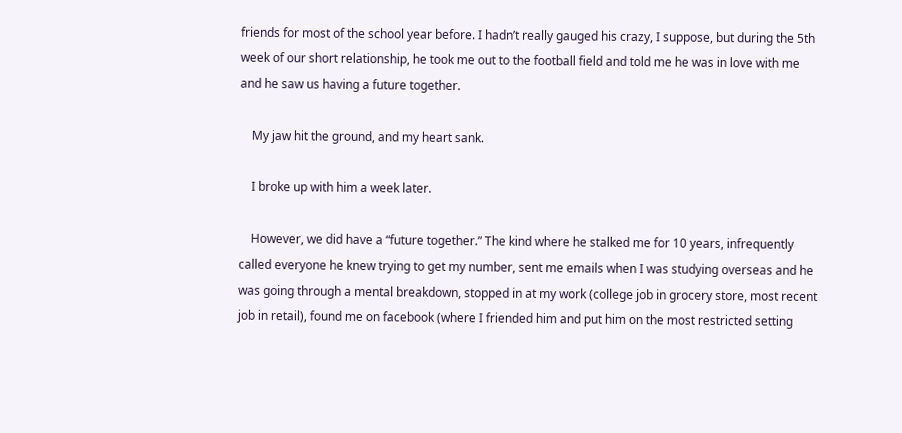friends for most of the school year before. I hadn’t really gauged his crazy, I suppose, but during the 5th week of our short relationship, he took me out to the football field and told me he was in love with me and he saw us having a future together.

    My jaw hit the ground, and my heart sank.

    I broke up with him a week later.

    However, we did have a “future together.” The kind where he stalked me for 10 years, infrequently called everyone he knew trying to get my number, sent me emails when I was studying overseas and he was going through a mental breakdown, stopped in at my work (college job in grocery store, most recent job in retail), found me on facebook (where I friended him and put him on the most restricted setting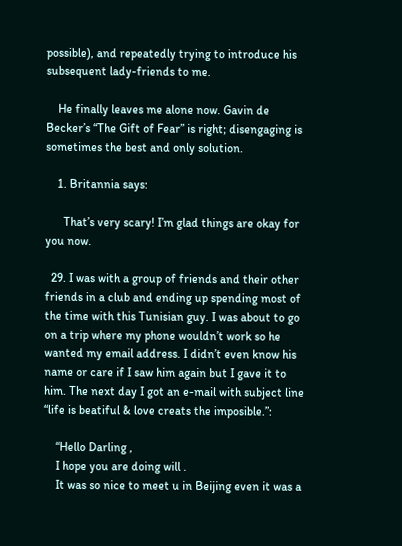possible), and repeatedly trying to introduce his subsequent lady-friends to me.

    He finally leaves me alone now. Gavin de Becker’s “The Gift of Fear” is right; disengaging is sometimes the best and only solution.

    1. Britannia says:

      That’s very scary! I’m glad things are okay for you now.

  29. I was with a group of friends and their other friends in a club and ending up spending most of the time with this Tunisian guy. I was about to go on a trip where my phone wouldn’t work so he wanted my email address. I didn’t even know his name or care if I saw him again but I gave it to him. The next day I got an e-mail with subject line “life is beatiful & love creats the imposible.”:

    “Hello Darling ,
    I hope you are doing will .
    It was so nice to meet u in Beijing even it was a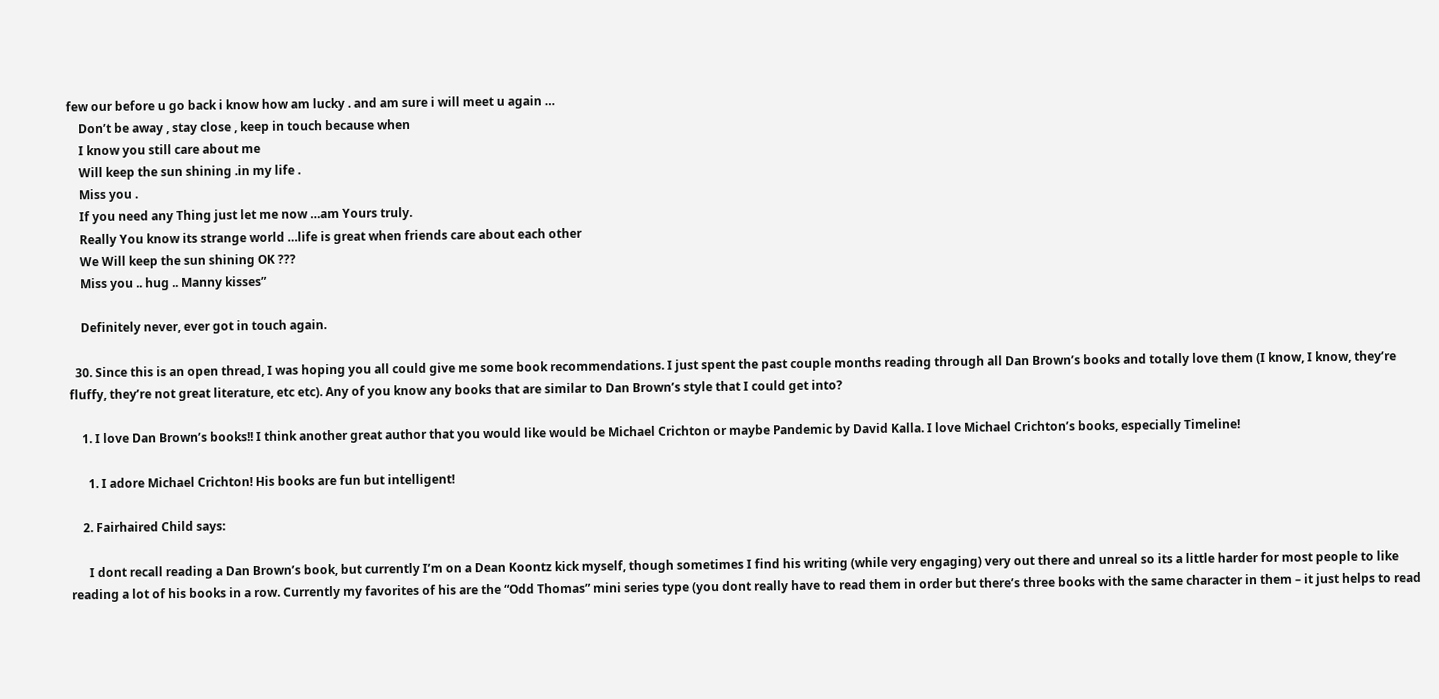few our before u go back i know how am lucky . and am sure i will meet u again …
    Don’t be away , stay close , keep in touch because when
    I know you still care about me
    Will keep the sun shining .in my life .
    Miss you .
    If you need any Thing just let me now …am Yours truly.
    Really You know its strange world …life is great when friends care about each other
    We Will keep the sun shining OK ???
    Miss you .. hug .. Manny kisses”

    Definitely never, ever got in touch again.

  30. Since this is an open thread, I was hoping you all could give me some book recommendations. I just spent the past couple months reading through all Dan Brown’s books and totally love them (I know, I know, they’re fluffy, they’re not great literature, etc etc). Any of you know any books that are similar to Dan Brown’s style that I could get into?

    1. I love Dan Brown’s books!! I think another great author that you would like would be Michael Crichton or maybe Pandemic by David Kalla. I love Michael Crichton’s books, especially Timeline!

      1. I adore Michael Crichton! His books are fun but intelligent!

    2. Fairhaired Child says:

      I dont recall reading a Dan Brown’s book, but currently I’m on a Dean Koontz kick myself, though sometimes I find his writing (while very engaging) very out there and unreal so its a little harder for most people to like reading a lot of his books in a row. Currently my favorites of his are the “Odd Thomas” mini series type (you dont really have to read them in order but there’s three books with the same character in them – it just helps to read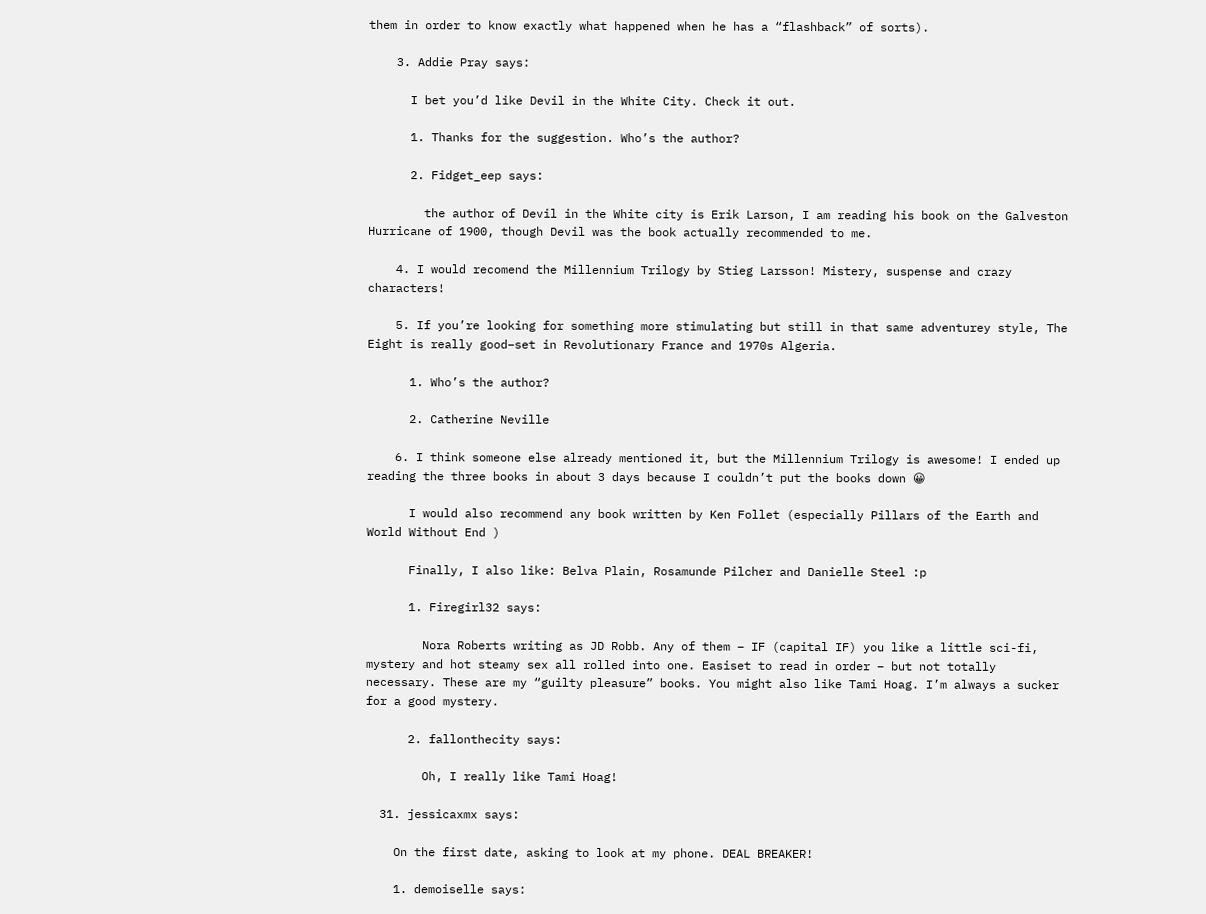them in order to know exactly what happened when he has a “flashback” of sorts).

    3. Addie Pray says:

      I bet you’d like Devil in the White City. Check it out.

      1. Thanks for the suggestion. Who’s the author?

      2. Fidget_eep says:

        the author of Devil in the White city is Erik Larson, I am reading his book on the Galveston Hurricane of 1900, though Devil was the book actually recommended to me.

    4. I would recomend the Millennium Trilogy by Stieg Larsson! Mistery, suspense and crazy characters!

    5. If you’re looking for something more stimulating but still in that same adventurey style, The Eight is really good–set in Revolutionary France and 1970s Algeria.

      1. Who’s the author?

      2. Catherine Neville

    6. I think someone else already mentioned it, but the Millennium Trilogy is awesome! I ended up reading the three books in about 3 days because I couldn’t put the books down 😀

      I would also recommend any book written by Ken Follet (especially Pillars of the Earth and World Without End )

      Finally, I also like: Belva Plain, Rosamunde Pilcher and Danielle Steel :p

      1. Firegirl32 says:

        Nora Roberts writing as JD Robb. Any of them – IF (capital IF) you like a little sci-fi, mystery and hot steamy sex all rolled into one. Easiset to read in order – but not totally necessary. These are my “guilty pleasure” books. You might also like Tami Hoag. I’m always a sucker for a good mystery.

      2. fallonthecity says:

        Oh, I really like Tami Hoag!

  31. jessicaxmx says:

    On the first date, asking to look at my phone. DEAL BREAKER!

    1. demoiselle says: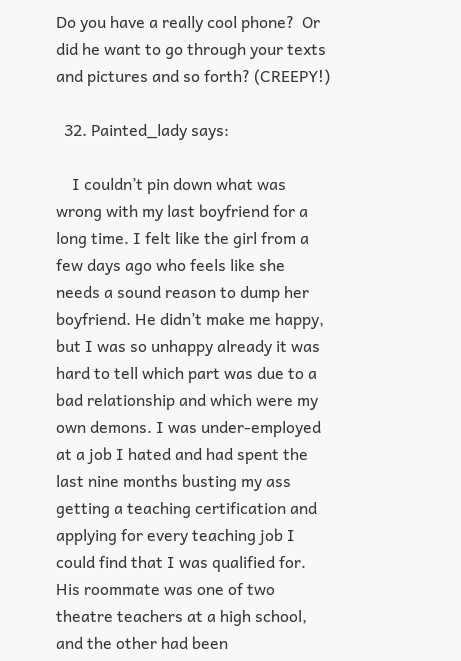Do you have a really cool phone?  Or did he want to go through your texts and pictures and so forth? (CREEPY!)

  32. Painted_lady says:

    I couldn’t pin down what was wrong with my last boyfriend for a long time. I felt like the girl from a few days ago who feels like she needs a sound reason to dump her boyfriend. He didn’t make me happy, but I was so unhappy already it was hard to tell which part was due to a bad relationship and which were my own demons. I was under-employed at a job I hated and had spent the last nine months busting my ass getting a teaching certification and applying for every teaching job I could find that I was qualified for. His roommate was one of two theatre teachers at a high school, and the other had been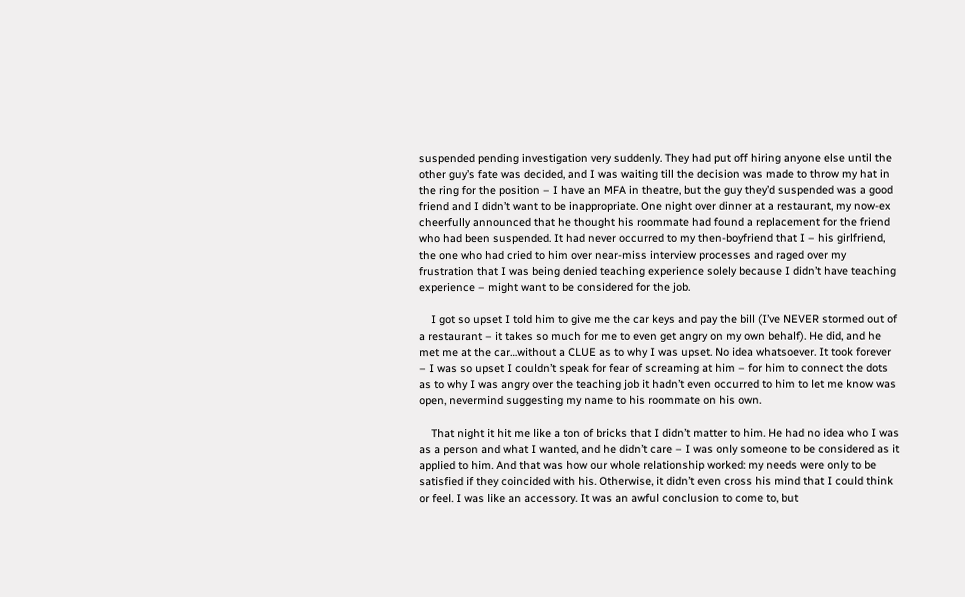suspended pending investigation very suddenly. They had put off hiring anyone else until the other guy’s fate was decided, and I was waiting till the decision was made to throw my hat in the ring for the position – I have an MFA in theatre, but the guy they’d suspended was a good friend and I didn’t want to be inappropriate. One night over dinner at a restaurant, my now-ex cheerfully announced that he thought his roommate had found a replacement for the friend who had been suspended. It had never occurred to my then-boyfriend that I – his girlfriend, the one who had cried to him over near-miss interview processes and raged over my frustration that I was being denied teaching experience solely because I didn’t have teaching experience – might want to be considered for the job.

    I got so upset I told him to give me the car keys and pay the bill (I’ve NEVER stormed out of a restaurant – it takes so much for me to even get angry on my own behalf). He did, and he met me at the car…without a CLUE as to why I was upset. No idea whatsoever. It took forever – I was so upset I couldn’t speak for fear of screaming at him – for him to connect the dots as to why I was angry over the teaching job it hadn’t even occurred to him to let me know was open, nevermind suggesting my name to his roommate on his own.

    That night it hit me like a ton of bricks that I didn’t matter to him. He had no idea who I was as a person and what I wanted, and he didn’t care – I was only someone to be considered as it applied to him. And that was how our whole relationship worked: my needs were only to be satisfied if they coincided with his. Otherwise, it didn’t even cross his mind that I could think or feel. I was like an accessory. It was an awful conclusion to come to, but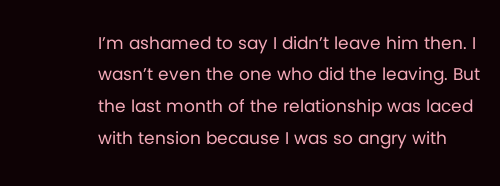I’m ashamed to say I didn’t leave him then. I wasn’t even the one who did the leaving. But the last month of the relationship was laced with tension because I was so angry with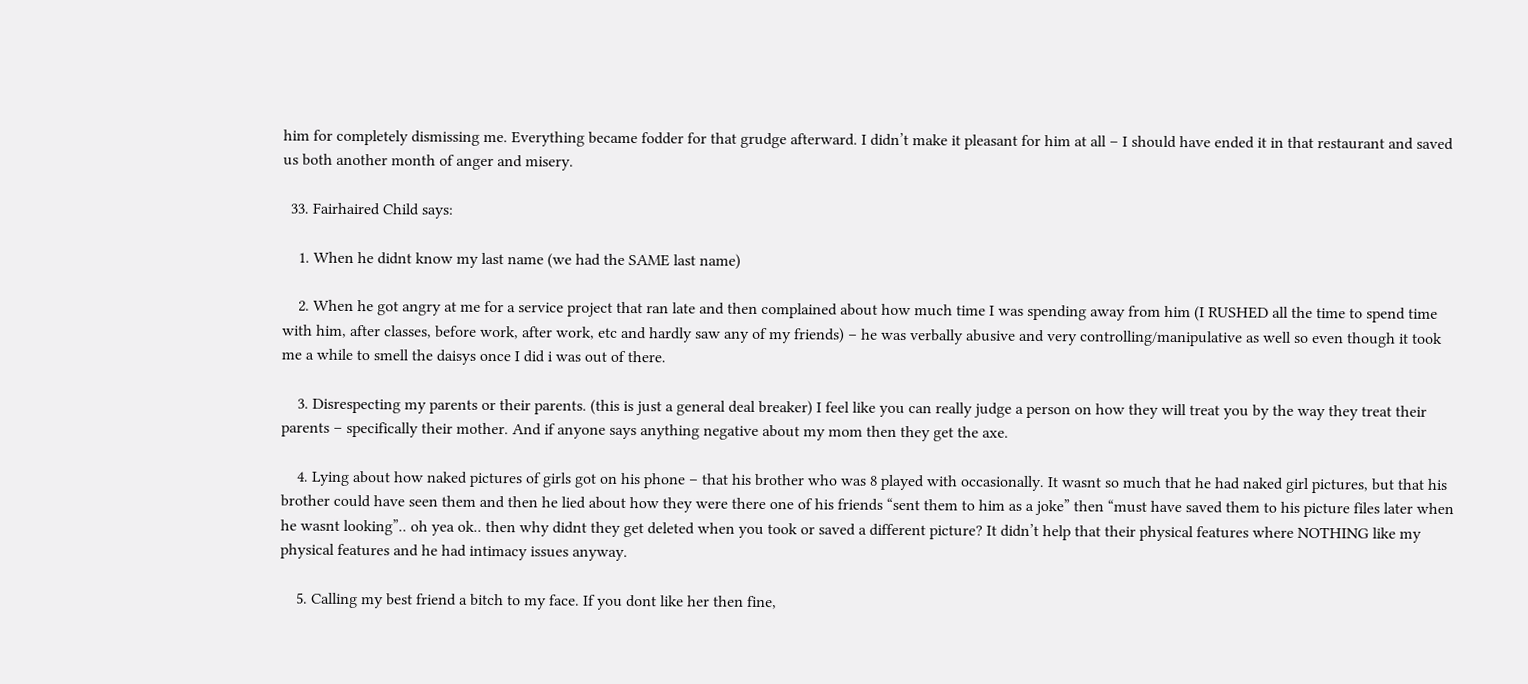him for completely dismissing me. Everything became fodder for that grudge afterward. I didn’t make it pleasant for him at all – I should have ended it in that restaurant and saved us both another month of anger and misery.

  33. Fairhaired Child says:

    1. When he didnt know my last name (we had the SAME last name)

    2. When he got angry at me for a service project that ran late and then complained about how much time I was spending away from him (I RUSHED all the time to spend time with him, after classes, before work, after work, etc and hardly saw any of my friends) – he was verbally abusive and very controlling/manipulative as well so even though it took me a while to smell the daisys once I did i was out of there.

    3. Disrespecting my parents or their parents. (this is just a general deal breaker) I feel like you can really judge a person on how they will treat you by the way they treat their parents – specifically their mother. And if anyone says anything negative about my mom then they get the axe.

    4. Lying about how naked pictures of girls got on his phone – that his brother who was 8 played with occasionally. It wasnt so much that he had naked girl pictures, but that his brother could have seen them and then he lied about how they were there one of his friends “sent them to him as a joke” then “must have saved them to his picture files later when he wasnt looking”.. oh yea ok.. then why didnt they get deleted when you took or saved a different picture? It didn’t help that their physical features where NOTHING like my physical features and he had intimacy issues anyway.

    5. Calling my best friend a bitch to my face. If you dont like her then fine,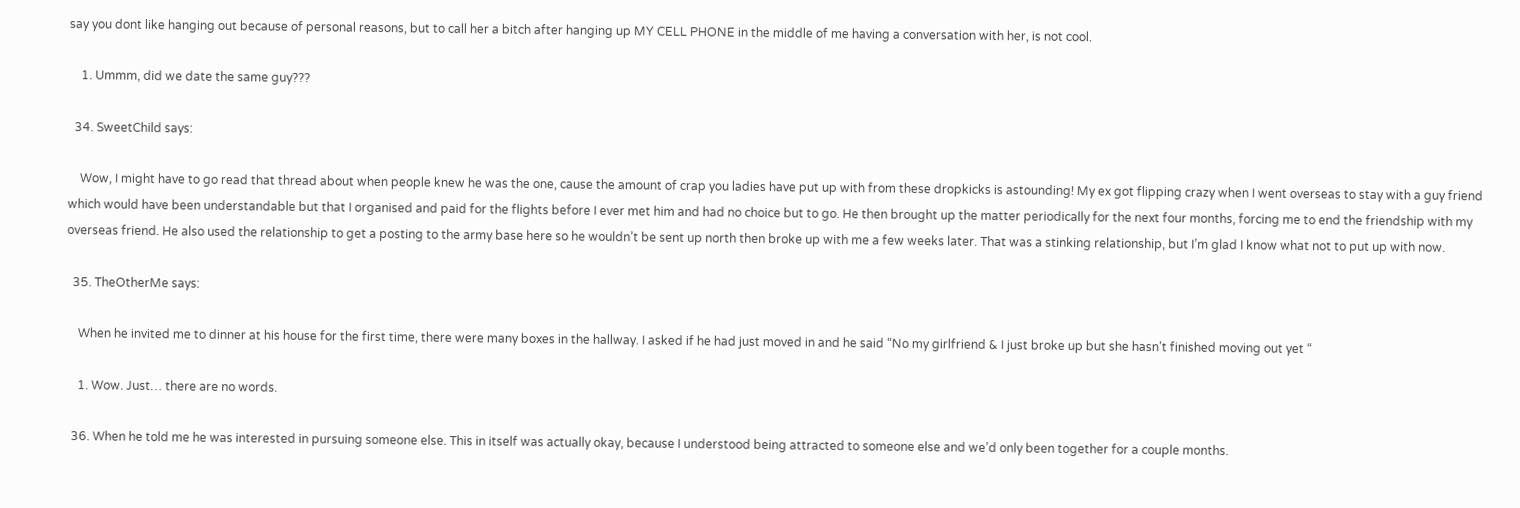say you dont like hanging out because of personal reasons, but to call her a bitch after hanging up MY CELL PHONE in the middle of me having a conversation with her, is not cool.

    1. Ummm, did we date the same guy???

  34. SweetChild says:

    Wow, I might have to go read that thread about when people knew he was the one, cause the amount of crap you ladies have put up with from these dropkicks is astounding! My ex got flipping crazy when I went overseas to stay with a guy friend which would have been understandable but that I organised and paid for the flights before I ever met him and had no choice but to go. He then brought up the matter periodically for the next four months, forcing me to end the friendship with my overseas friend. He also used the relationship to get a posting to the army base here so he wouldn’t be sent up north then broke up with me a few weeks later. That was a stinking relationship, but I’m glad I know what not to put up with now.

  35. TheOtherMe says:

    When he invited me to dinner at his house for the first time, there were many boxes in the hallway. I asked if he had just moved in and he said “No my girlfriend & I just broke up but she hasn’t finished moving out yet “

    1. Wow. Just… there are no words.

  36. When he told me he was interested in pursuing someone else. This in itself was actually okay, because I understood being attracted to someone else and we’d only been together for a couple months.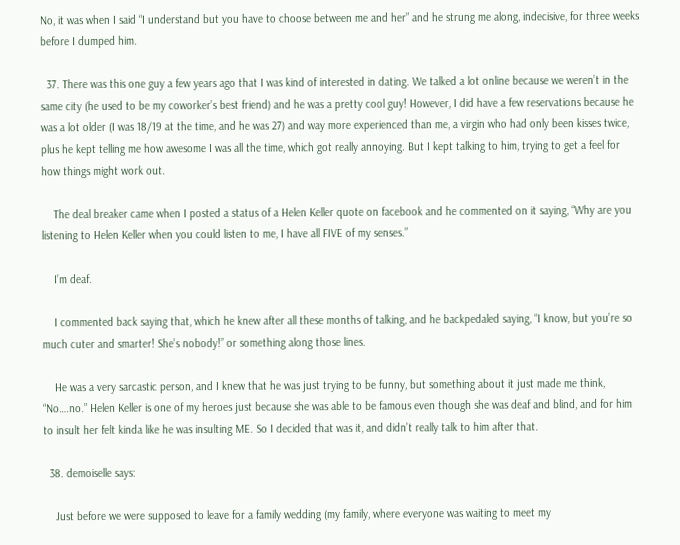No, it was when I said “I understand but you have to choose between me and her” and he strung me along, indecisive, for three weeks before I dumped him.

  37. There was this one guy a few years ago that I was kind of interested in dating. We talked a lot online because we weren’t in the same city (he used to be my coworker’s best friend) and he was a pretty cool guy! However, I did have a few reservations because he was a lot older (I was 18/19 at the time, and he was 27) and way more experienced than me, a virgin who had only been kisses twice, plus he kept telling me how awesome I was all the time, which got really annoying. But I kept talking to him, trying to get a feel for how things might work out.

    The deal breaker came when I posted a status of a Helen Keller quote on facebook and he commented on it saying, “Why are you listening to Helen Keller when you could listen to me, I have all FIVE of my senses.”

    I’m deaf.

    I commented back saying that, which he knew after all these months of talking, and he backpedaled saying, “I know, but you’re so much cuter and smarter! She’s nobody!” or something along those lines.

    He was a very sarcastic person, and I knew that he was just trying to be funny, but something about it just made me think, “No….no.” Helen Keller is one of my heroes just because she was able to be famous even though she was deaf and blind, and for him to insult her felt kinda like he was insulting ME. So I decided that was it, and didn’t really talk to him after that.

  38. demoiselle says:

    Just before we were supposed to leave for a family wedding (my family, where everyone was waiting to meet my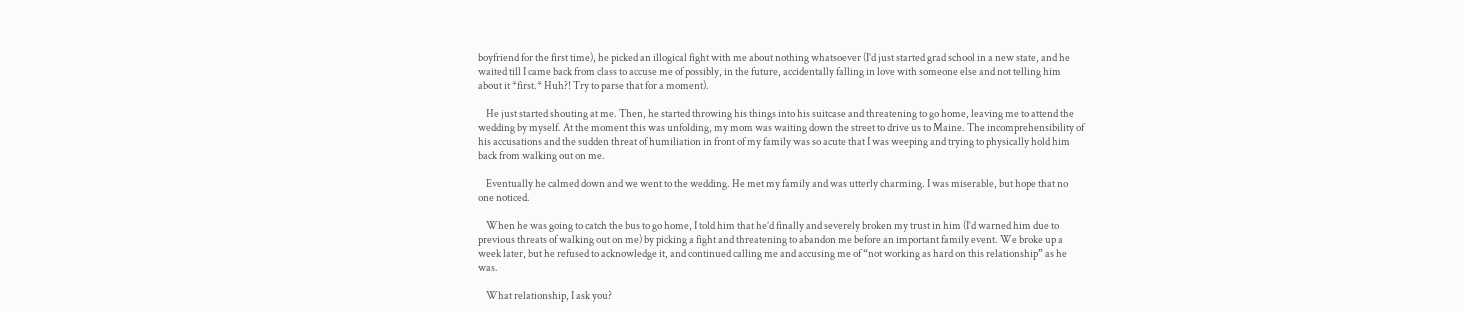boyfriend for the first time), he picked an illogical fight with me about nothing whatsoever (I’d just started grad school in a new state, and he waited till I came back from class to accuse me of possibly, in the future, accidentally falling in love with someone else and not telling him about it *first.* Huh?! Try to parse that for a moment).

    He just started shouting at me. Then, he started throwing his things into his suitcase and threatening to go home, leaving me to attend the wedding by myself. At the moment this was unfolding, my mom was waiting down the street to drive us to Maine. The incomprehensibility of his accusations and the sudden threat of humiliation in front of my family was so acute that I was weeping and trying to physically hold him back from walking out on me.

    Eventually he calmed down and we went to the wedding. He met my family and was utterly charming. I was miserable, but hope that no one noticed.

    When he was going to catch the bus to go home, I told him that he’d finally and severely broken my trust in him (I’d warned him due to previous threats of walking out on me) by picking a fight and threatening to abandon me before an important family event. We broke up a week later, but he refused to acknowledge it, and continued calling me and accusing me of “not working as hard on this relationship” as he was.

    What relationship, I ask you?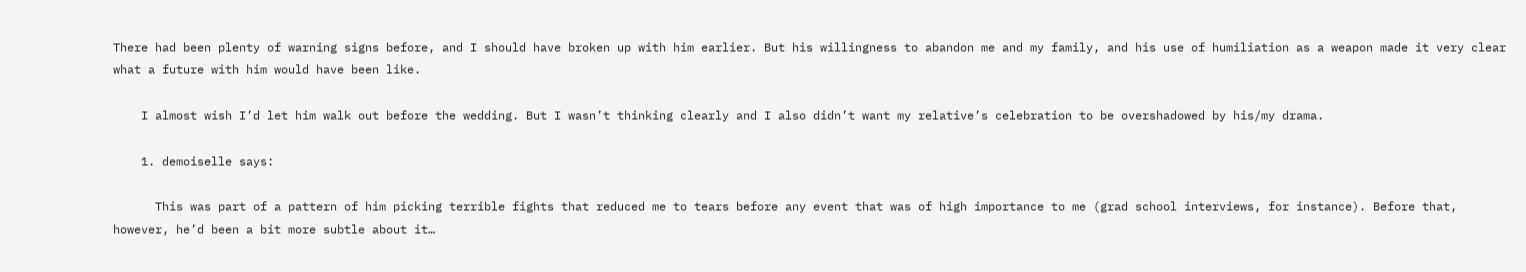There had been plenty of warning signs before, and I should have broken up with him earlier. But his willingness to abandon me and my family, and his use of humiliation as a weapon made it very clear what a future with him would have been like.

    I almost wish I’d let him walk out before the wedding. But I wasn’t thinking clearly and I also didn’t want my relative’s celebration to be overshadowed by his/my drama.

    1. demoiselle says:

      This was part of a pattern of him picking terrible fights that reduced me to tears before any event that was of high importance to me (grad school interviews, for instance). Before that, however, he’d been a bit more subtle about it…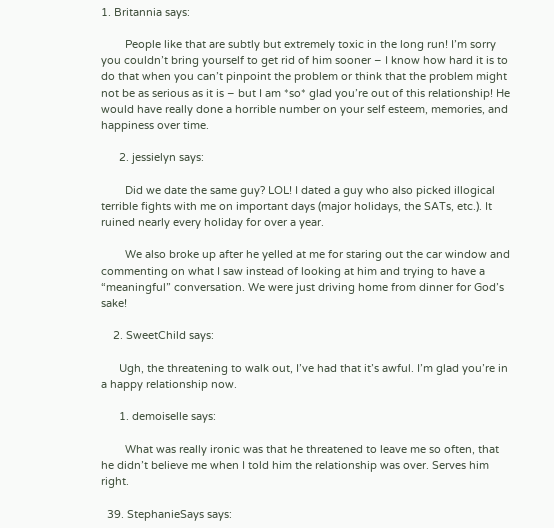1. Britannia says:

        People like that are subtly but extremely toxic in the long run! I’m sorry you couldn’t bring yourself to get rid of him sooner – I know how hard it is to do that when you can’t pinpoint the problem or think that the problem might not be as serious as it is – but I am *so* glad you’re out of this relationship! He would have really done a horrible number on your self esteem, memories, and happiness over time.

      2. jessielyn says:

        Did we date the same guy? LOL! I dated a guy who also picked illogical terrible fights with me on important days (major holidays, the SATs, etc.). It ruined nearly every holiday for over a year.

        We also broke up after he yelled at me for staring out the car window and commenting on what I saw instead of looking at him and trying to have a “meaningful” conversation. We were just driving home from dinner for God’s sake!

    2. SweetChild says:

      Ugh, the threatening to walk out, I’ve had that it’s awful. I’m glad you’re in a happy relationship now.

      1. demoiselle says:

        What was really ironic was that he threatened to leave me so often, that he didn’t believe me when I told him the relationship was over. Serves him right.

  39. StephanieSays says: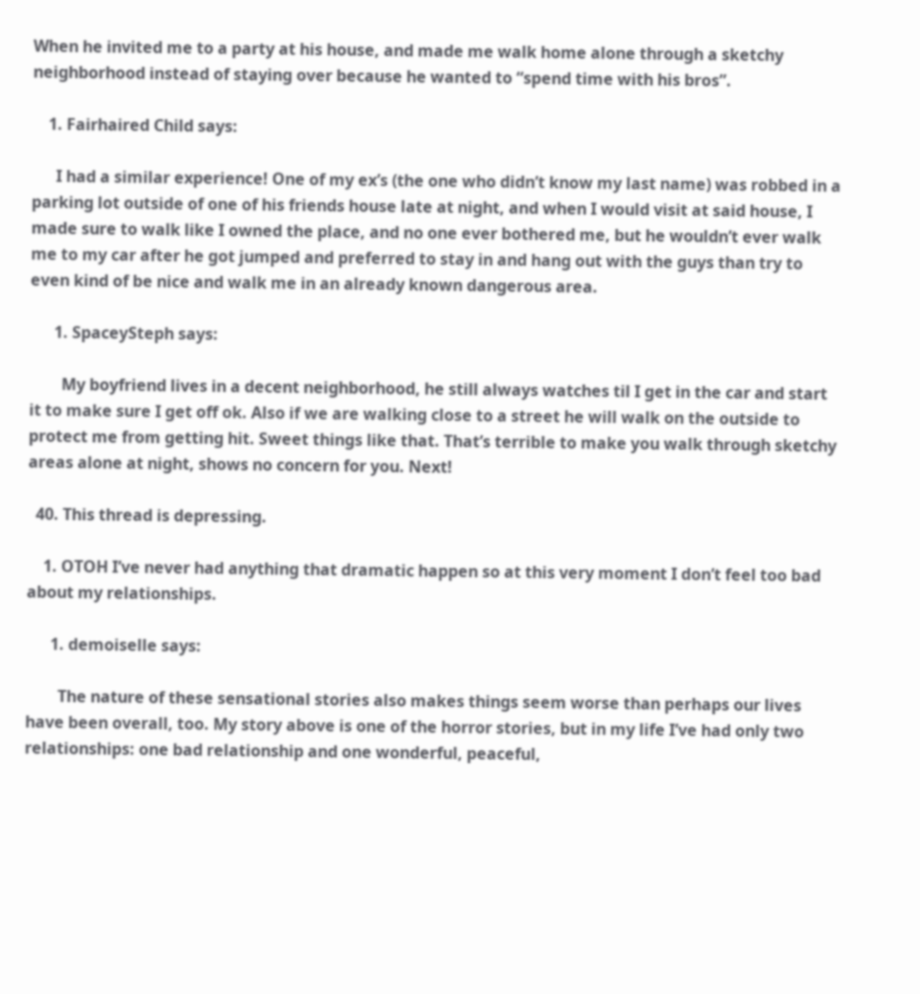When he invited me to a party at his house, and made me walk home alone through a sketchy neighborhood instead of staying over because he wanted to “spend time with his bros”.

    1. Fairhaired Child says:

      I had a similar experience! One of my ex’s (the one who didn’t know my last name) was robbed in a parking lot outside of one of his friends house late at night, and when I would visit at said house, I made sure to walk like I owned the place, and no one ever bothered me, but he wouldn’t ever walk me to my car after he got jumped and preferred to stay in and hang out with the guys than try to even kind of be nice and walk me in an already known dangerous area.

      1. SpaceySteph says:

        My boyfriend lives in a decent neighborhood, he still always watches til I get in the car and start it to make sure I get off ok. Also if we are walking close to a street he will walk on the outside to protect me from getting hit. Sweet things like that. That’s terrible to make you walk through sketchy areas alone at night, shows no concern for you. Next!

  40. This thread is depressing.

    1. OTOH I’ve never had anything that dramatic happen so at this very moment I don’t feel too bad about my relationships.

      1. demoiselle says:

        The nature of these sensational stories also makes things seem worse than perhaps our lives have been overall, too. My story above is one of the horror stories, but in my life I’ve had only two relationships: one bad relationship and one wonderful, peaceful,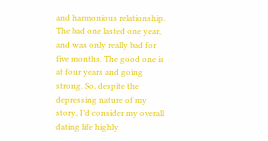and harmonious relationship. The bad one lasted one year, and was only really bad for five months. The good one is at four years and going strong. So, despite the depressing nature of my story, I’d consider my overall dating life highly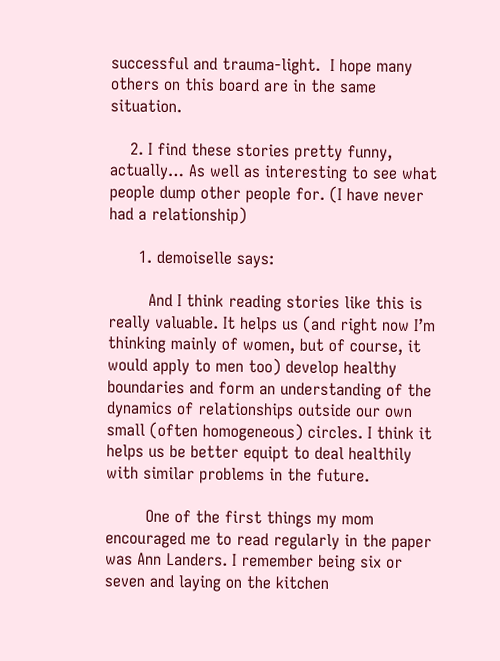successful and trauma-light.  I hope many others on this board are in the same situation.

    2. I find these stories pretty funny, actually… As well as interesting to see what people dump other people for. (I have never had a relationship)

      1. demoiselle says:

        And I think reading stories like this is really valuable. It helps us (and right now I’m thinking mainly of women, but of course, it would apply to men too) develop healthy boundaries and form an understanding of the dynamics of relationships outside our own small (often homogeneous) circles. I think it helps us be better equipt to deal healthily with similar problems in the future.

        One of the first things my mom encouraged me to read regularly in the paper was Ann Landers. I remember being six or seven and laying on the kitchen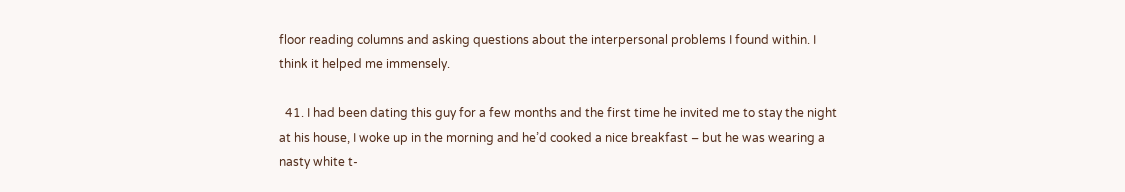floor reading columns and asking questions about the interpersonal problems I found within. I think it helped me immensely.

  41. I had been dating this guy for a few months and the first time he invited me to stay the night at his house, I woke up in the morning and he’d cooked a nice breakfast – but he was wearing a nasty white t-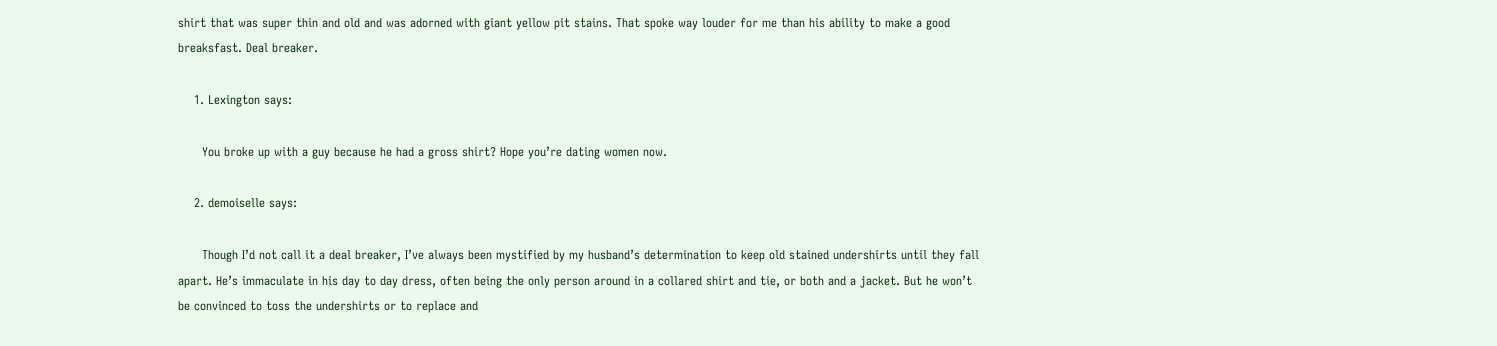shirt that was super thin and old and was adorned with giant yellow pit stains. That spoke way louder for me than his ability to make a good breaksfast. Deal breaker.

    1. Lexington says:

      You broke up with a guy because he had a gross shirt? Hope you’re dating women now.

    2. demoiselle says:

      Though I’d not call it a deal breaker, I’ve always been mystified by my husband’s determination to keep old stained undershirts until they fall apart. He’s immaculate in his day to day dress, often being the only person around in a collared shirt and tie, or both and a jacket. But he won’t be convinced to toss the undershirts or to replace and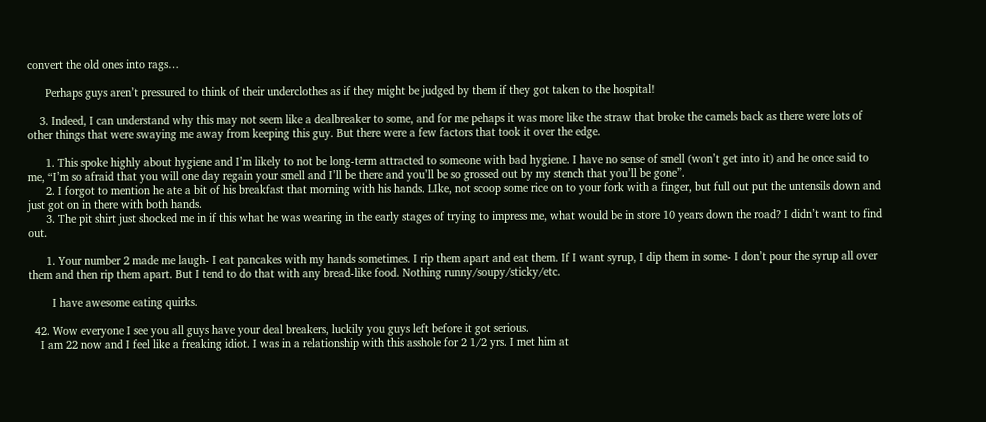convert the old ones into rags…

      Perhaps guys aren’t pressured to think of their underclothes as if they might be judged by them if they got taken to the hospital!

    3. Indeed, I can understand why this may not seem like a dealbreaker to some, and for me pehaps it was more like the straw that broke the camels back as there were lots of other things that were swaying me away from keeping this guy. But there were a few factors that took it over the edge.

      1. This spoke highly about hygiene and I’m likely to not be long-term attracted to someone with bad hygiene. I have no sense of smell (won’t get into it) and he once said to me, “I’m so afraid that you will one day regain your smell and I’ll be there and you’ll be so grossed out by my stench that you’ll be gone”.
      2. I forgot to mention he ate a bit of his breakfast that morning with his hands. LIke, not scoop some rice on to your fork with a finger, but full out put the untensils down and just got on in there with both hands.
      3. The pit shirt just shocked me in if this what he was wearing in the early stages of trying to impress me, what would be in store 10 years down the road? I didn’t want to find out.

      1. Your number 2 made me laugh- I eat pancakes with my hands sometimes. I rip them apart and eat them. If I want syrup, I dip them in some- I don’t pour the syrup all over them and then rip them apart. But I tend to do that with any bread-like food. Nothing runny/soupy/sticky/etc.

        I have awesome eating quirks.

  42. Wow everyone I see you all guys have your deal breakers, luckily you guys left before it got serious.
    I am 22 now and I feel like a freaking idiot. I was in a relationship with this asshole for 2 1/2 yrs. I met him at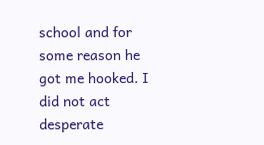school and for some reason he got me hooked. I did not act desperate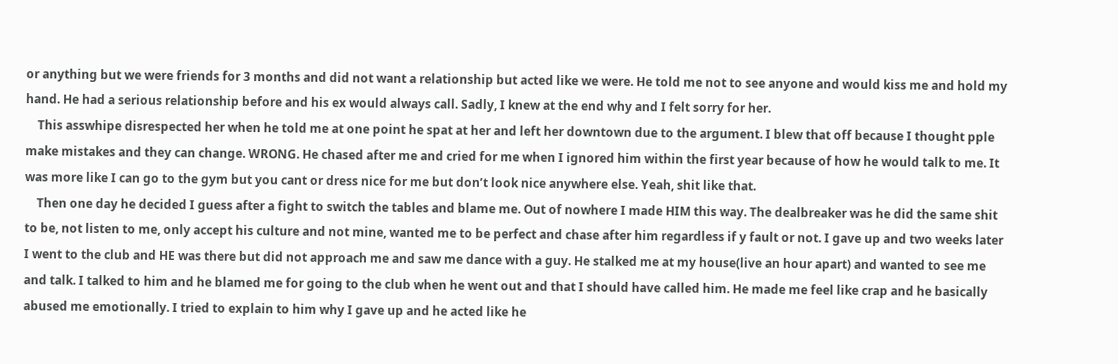or anything but we were friends for 3 months and did not want a relationship but acted like we were. He told me not to see anyone and would kiss me and hold my hand. He had a serious relationship before and his ex would always call. Sadly, I knew at the end why and I felt sorry for her.
    This asswhipe disrespected her when he told me at one point he spat at her and left her downtown due to the argument. I blew that off because I thought pple make mistakes and they can change. WRONG. He chased after me and cried for me when I ignored him within the first year because of how he would talk to me. It was more like I can go to the gym but you cant or dress nice for me but don’t look nice anywhere else. Yeah, shit like that.
    Then one day he decided I guess after a fight to switch the tables and blame me. Out of nowhere I made HIM this way. The dealbreaker was he did the same shit to be, not listen to me, only accept his culture and not mine, wanted me to be perfect and chase after him regardless if y fault or not. I gave up and two weeks later I went to the club and HE was there but did not approach me and saw me dance with a guy. He stalked me at my house(live an hour apart) and wanted to see me and talk. I talked to him and he blamed me for going to the club when he went out and that I should have called him. He made me feel like crap and he basically abused me emotionally. I tried to explain to him why I gave up and he acted like he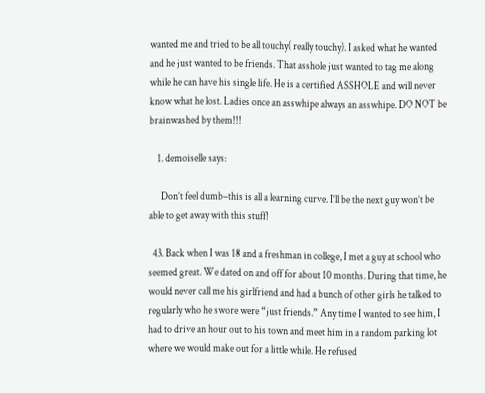wanted me and tried to be all touchy( really touchy). I asked what he wanted and he just wanted to be friends. That asshole just wanted to tag me along while he can have his single life. He is a certified ASSHOLE and will never know what he lost. Ladies once an asswhipe always an asswhipe. DO NOT be brainwashed by them!!!

    1. demoiselle says:

      Don’t feel dumb–this is all a learning curve. I’ll be the next guy won’t be able to get away with this stuff!

  43. Back when I was 18 and a freshman in college, I met a guy at school who seemed great. We dated on and off for about 10 months. During that time, he would never call me his girlfriend and had a bunch of other girls he talked to regularly who he swore were “just friends.” Any time I wanted to see him, I had to drive an hour out to his town and meet him in a random parking lot where we would make out for a little while. He refused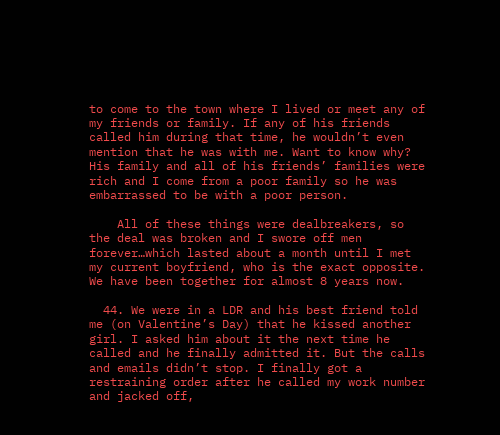to come to the town where I lived or meet any of my friends or family. If any of his friends called him during that time, he wouldn’t even mention that he was with me. Want to know why? His family and all of his friends’ families were rich and I come from a poor family so he was embarrassed to be with a poor person.

    All of these things were dealbreakers, so the deal was broken and I swore off men forever…which lasted about a month until I met my current boyfriend, who is the exact opposite. We have been together for almost 8 years now.

  44. We were in a LDR and his best friend told me (on Valentine’s Day) that he kissed another girl. I asked him about it the next time he called and he finally admitted it. But the calls and emails didn’t stop. I finally got a restraining order after he called my work number and jacked off,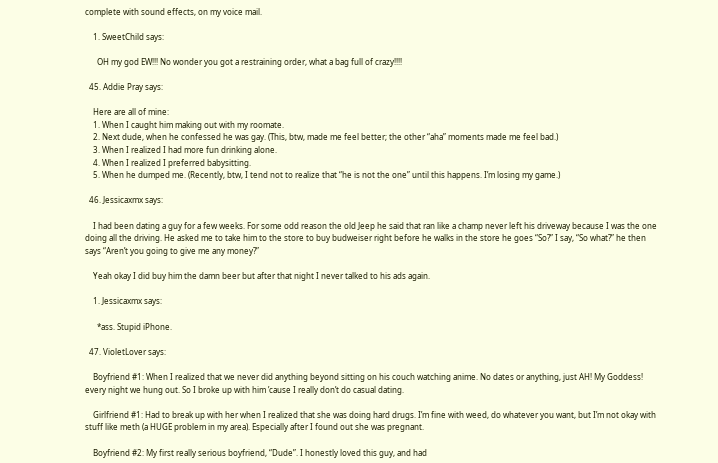complete with sound effects, on my voice mail.

    1. SweetChild says:

      OH my god EW!!! No wonder you got a restraining order, what a bag full of crazy!!!!

  45. Addie Pray says:

    Here are all of mine:
    1. When I caught him making out with my roomate.
    2. Next dude, when he confessed he was gay. (This, btw, made me feel better; the other “aha” moments made me feel bad.)
    3. When I realized I had more fun drinking alone.
    4. When I realized I preferred babysitting.
    5. When he dumped me. (Recently, btw, I tend not to realize that “he is not the one” until this happens. I’m losing my game.)

  46. Jessicaxmx says:

    I had been dating a guy for a few weeks. For some odd reason the old Jeep he said that ran like a champ never left his driveway because I was the one doing all the driving. He asked me to take him to the store to buy budweiser right before he walks in the store he goes “So?” I say, “So what?” he then says “Aren’t you going to give me any money?”

    Yeah okay I did buy him the damn beer but after that night I never talked to his ads again.

    1. Jessicaxmx says:

      *ass. Stupid iPhone.

  47. VioletLover says:

    Boyfriend #1: When I realized that we never did anything beyond sitting on his couch watching anime. No dates or anything, just AH! My Goddess! every night we hung out. So I broke up with him ’cause I really don’t do casual dating.

    Girlfriend #1: Had to break up with her when I realized that she was doing hard drugs. I’m fine with weed, do whatever you want, but I’m not okay with stuff like meth (a HUGE problem in my area). Especially after I found out she was pregnant.

    Boyfriend #2: My first really serious boyfriend, “Dude”. I honestly loved this guy, and had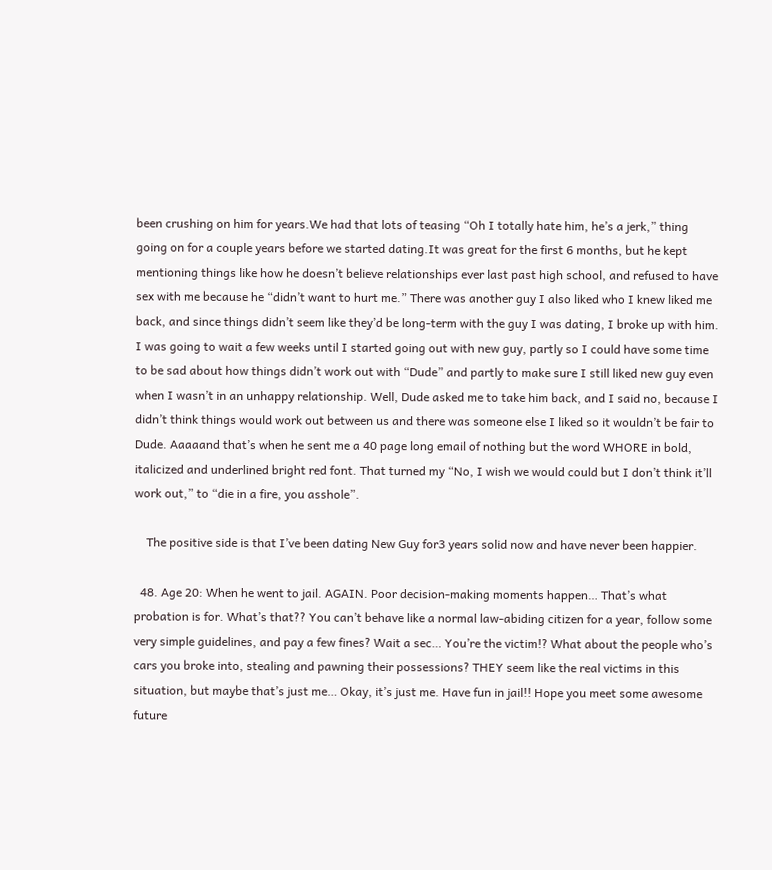been crushing on him for years.We had that lots of teasing “Oh I totally hate him, he’s a jerk,” thing going on for a couple years before we started dating.It was great for the first 6 months, but he kept mentioning things like how he doesn’t believe relationships ever last past high school, and refused to have sex with me because he “didn’t want to hurt me.” There was another guy I also liked who I knew liked me back, and since things didn’t seem like they’d be long-term with the guy I was dating, I broke up with him. I was going to wait a few weeks until I started going out with new guy, partly so I could have some time to be sad about how things didn’t work out with “Dude” and partly to make sure I still liked new guy even when I wasn’t in an unhappy relationship. Well, Dude asked me to take him back, and I said no, because I didn’t think things would work out between us and there was someone else I liked so it wouldn’t be fair to Dude. Aaaaand that’s when he sent me a 40 page long email of nothing but the word WHORE in bold, italicized and underlined bright red font. That turned my “No, I wish we would could but I don’t think it’ll work out,” to “die in a fire, you asshole”.

    The positive side is that I’ve been dating New Guy for3 years solid now and have never been happier.

  48. Age 20: When he went to jail. AGAIN. Poor decision-making moments happen… That’s what probation is for. What’s that?? You can’t behave like a normal law-abiding citizen for a year, follow some very simple guidelines, and pay a few fines? Wait a sec… You’re the victim!? What about the people who’s cars you broke into, stealing and pawning their possessions? THEY seem like the real victims in this situation, but maybe that’s just me… Okay, it’s just me. Have fun in jail!! Hope you meet some awesome future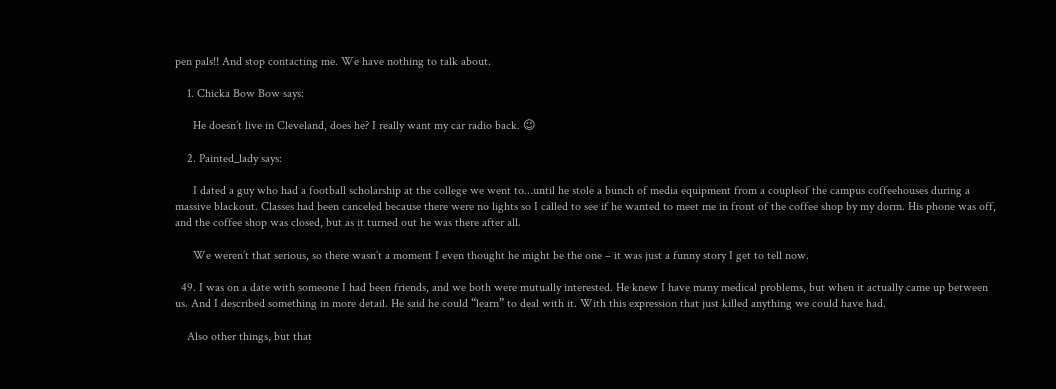pen pals!! And stop contacting me. We have nothing to talk about.

    1. Chicka Bow Bow says:

      He doesn’t live in Cleveland, does he? I really want my car radio back. 😉

    2. Painted_lady says:

      I dated a guy who had a football scholarship at the college we went to…until he stole a bunch of media equipment from a coupleof the campus coffeehouses during a massive blackout. Classes had been canceled because there were no lights so I called to see if he wanted to meet me in front of the coffee shop by my dorm. His phone was off, and the coffee shop was closed, but as it turned out he was there after all.

      We weren’t that serious, so there wasn’t a moment I even thought he might be the one – it was just a funny story I get to tell now.

  49. I was on a date with someone I had been friends, and we both were mutually interested. He knew I have many medical problems, but when it actually came up between us. And I described something in more detail. He said he could “learn” to deal with it. With this expression that just killed anything we could have had.

    Also other things, but that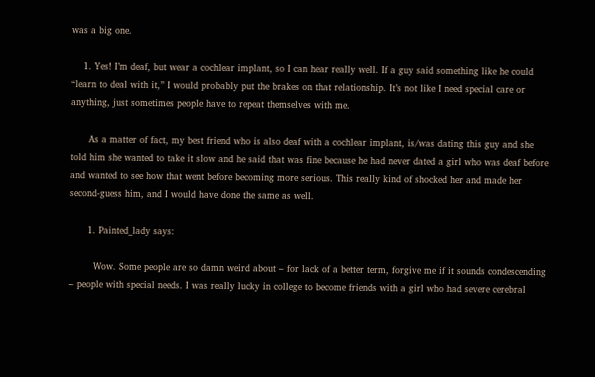was a big one.

    1. Yes! I’m deaf, but wear a cochlear implant, so I can hear really well. If a guy said something like he could “learn to deal with it,” I would probably put the brakes on that relationship. It’s not like I need special care or anything, just sometimes people have to repeat themselves with me.

      As a matter of fact, my best friend who is also deaf with a cochlear implant, is/was dating this guy and she told him she wanted to take it slow and he said that was fine because he had never dated a girl who was deaf before and wanted to see how that went before becoming more serious. This really kind of shocked her and made her second-guess him, and I would have done the same as well.

      1. Painted_lady says:

        Wow. Some people are so damn weird about – for lack of a better term, forgive me if it sounds condescending – people with special needs. I was really lucky in college to become friends with a girl who had severe cerebral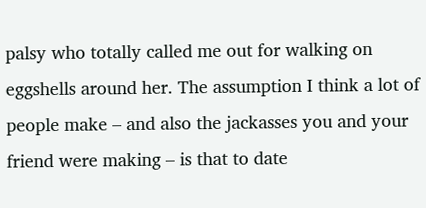palsy who totally called me out for walking on eggshells around her. The assumption I think a lot of people make – and also the jackasses you and your friend were making – is that to date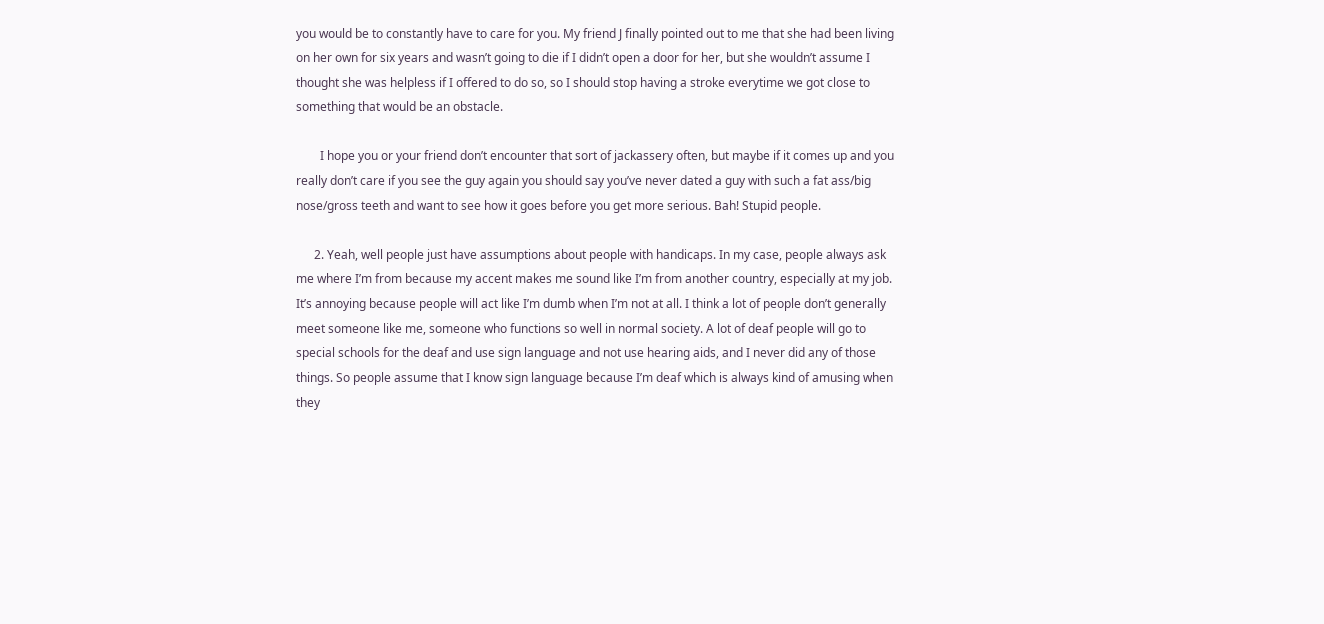you would be to constantly have to care for you. My friend J finally pointed out to me that she had been living on her own for six years and wasn’t going to die if I didn’t open a door for her, but she wouldn’t assume I thought she was helpless if I offered to do so, so I should stop having a stroke everytime we got close to something that would be an obstacle.

        I hope you or your friend don’t encounter that sort of jackassery often, but maybe if it comes up and you really don’t care if you see the guy again you should say you’ve never dated a guy with such a fat ass/big nose/gross teeth and want to see how it goes before you get more serious. Bah! Stupid people.

      2. Yeah, well people just have assumptions about people with handicaps. In my case, people always ask me where I’m from because my accent makes me sound like I’m from another country, especially at my job. It’s annoying because people will act like I’m dumb when I’m not at all. I think a lot of people don’t generally meet someone like me, someone who functions so well in normal society. A lot of deaf people will go to special schools for the deaf and use sign language and not use hearing aids, and I never did any of those things. So people assume that I know sign language because I’m deaf which is always kind of amusing when they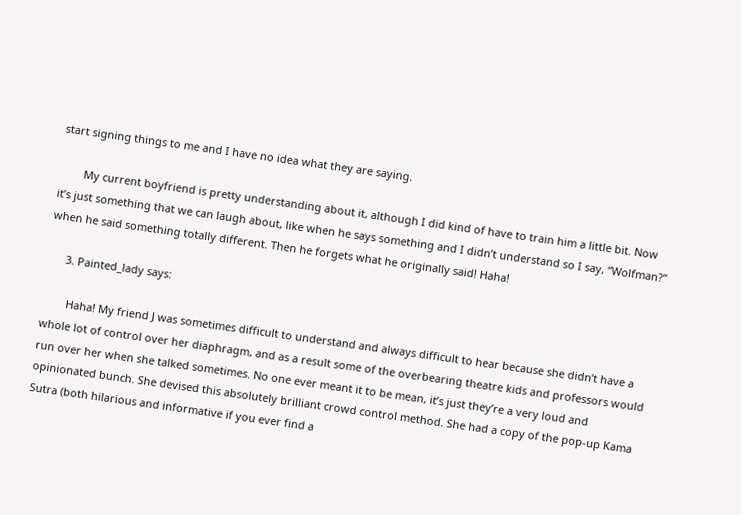start signing things to me and I have no idea what they are saying.

        My current boyfriend is pretty understanding about it, although I did kind of have to train him a little bit. Now it’s just something that we can laugh about, like when he says something and I didn’t understand so I say, “Wolfman?” when he said something totally different. Then he forgets what he originally said! Haha!

      3. Painted_lady says:

        Haha! My friend J was sometimes difficult to understand and always difficult to hear because she didn’t have a whole lot of control over her diaphragm, and as a result some of the overbearing theatre kids and professors would run over her when she talked sometimes. No one ever meant it to be mean, it’s just they’re a very loud and opinionated bunch. She devised this absolutely brilliant crowd control method. She had a copy of the pop-up Kama Sutra (both hilarious and informative if you ever find a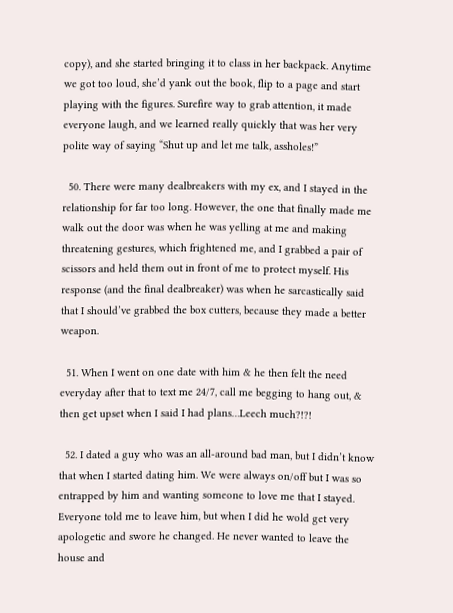copy), and she started bringing it to class in her backpack. Anytime we got too loud, she’d yank out the book, flip to a page and start playing with the figures. Surefire way to grab attention, it made everyone laugh, and we learned really quickly that was her very polite way of saying “Shut up and let me talk, assholes!”

  50. There were many dealbreakers with my ex, and I stayed in the relationship for far too long. However, the one that finally made me walk out the door was when he was yelling at me and making threatening gestures, which frightened me, and I grabbed a pair of scissors and held them out in front of me to protect myself. His response (and the final dealbreaker) was when he sarcastically said that I should’ve grabbed the box cutters, because they made a better weapon.

  51. When I went on one date with him & he then felt the need everyday after that to text me 24/7, call me begging to hang out, & then get upset when I said I had plans…Leech much?!?!

  52. I dated a guy who was an all-around bad man, but I didn’t know that when I started dating him. We were always on/off but I was so entrapped by him and wanting someone to love me that I stayed. Everyone told me to leave him, but when I did he wold get very apologetic and swore he changed. He never wanted to leave the house and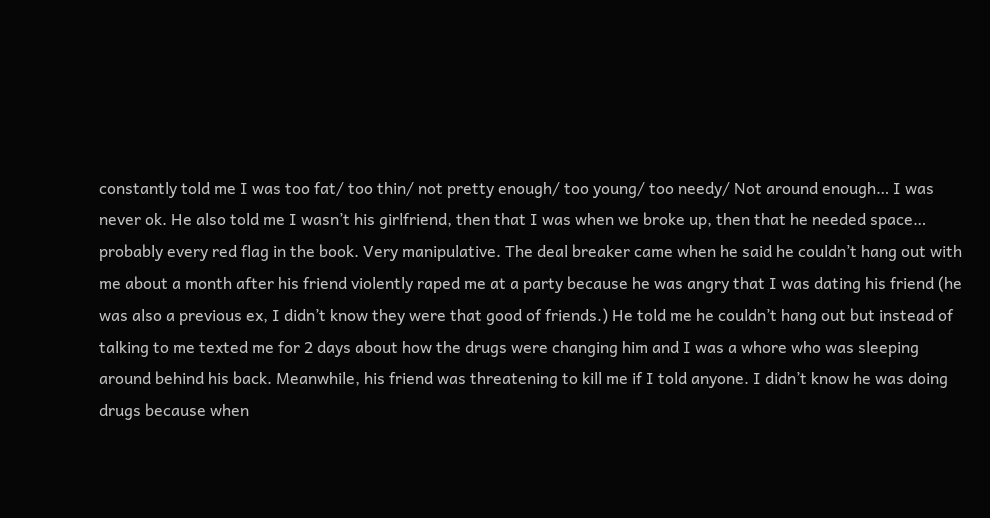constantly told me I was too fat/ too thin/ not pretty enough/ too young/ too needy/ Not around enough… I was never ok. He also told me I wasn’t his girlfriend, then that I was when we broke up, then that he needed space… probably every red flag in the book. Very manipulative. The deal breaker came when he said he couldn’t hang out with me about a month after his friend violently raped me at a party because he was angry that I was dating his friend (he was also a previous ex, I didn’t know they were that good of friends.) He told me he couldn’t hang out but instead of talking to me texted me for 2 days about how the drugs were changing him and I was a whore who was sleeping around behind his back. Meanwhile, his friend was threatening to kill me if I told anyone. I didn’t know he was doing drugs because when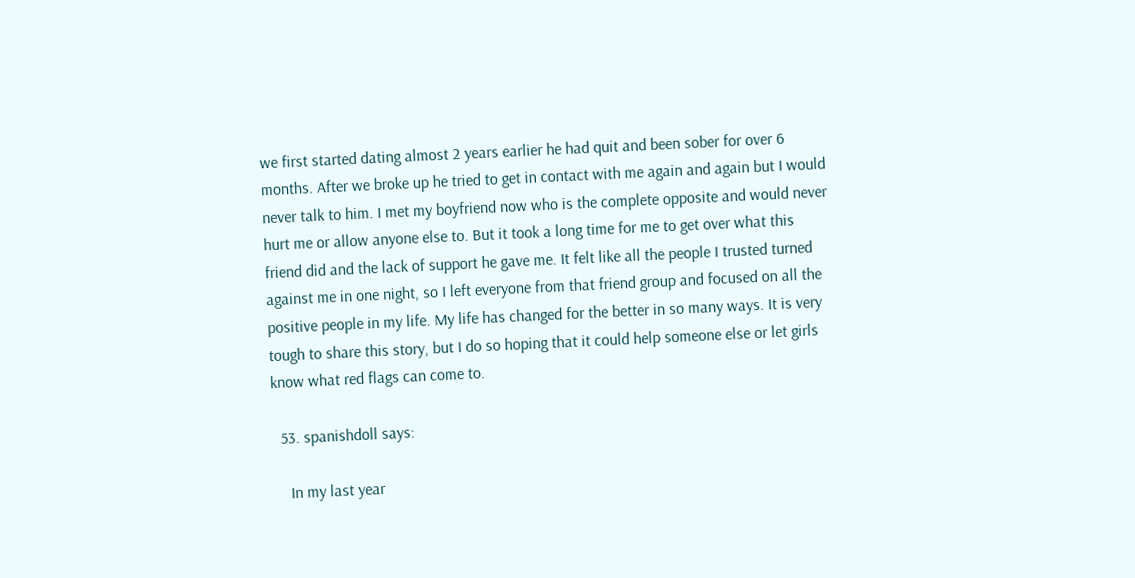we first started dating almost 2 years earlier he had quit and been sober for over 6 months. After we broke up he tried to get in contact with me again and again but I would never talk to him. I met my boyfriend now who is the complete opposite and would never hurt me or allow anyone else to. But it took a long time for me to get over what this friend did and the lack of support he gave me. It felt like all the people I trusted turned against me in one night, so I left everyone from that friend group and focused on all the positive people in my life. My life has changed for the better in so many ways. It is very tough to share this story, but I do so hoping that it could help someone else or let girls know what red flags can come to.

  53. spanishdoll says:

    In my last year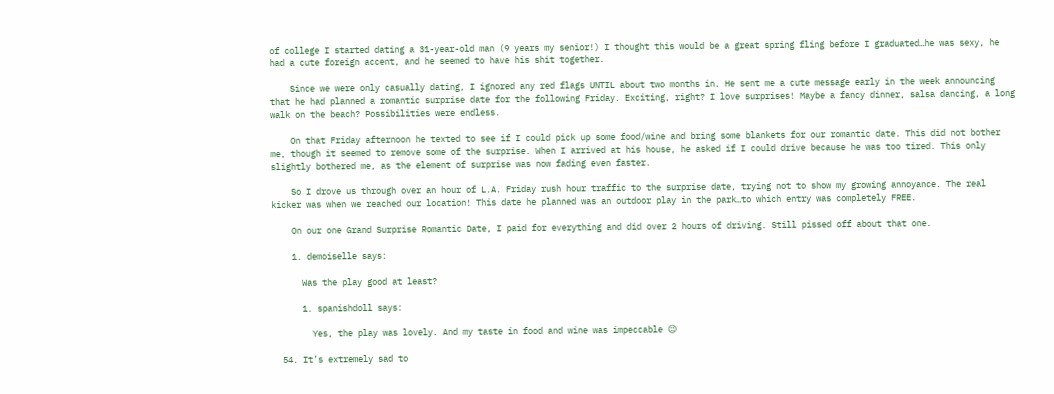of college I started dating a 31-year-old man (9 years my senior!) I thought this would be a great spring fling before I graduated…he was sexy, he had a cute foreign accent, and he seemed to have his shit together.

    Since we were only casually dating, I ignored any red flags UNTIL about two months in. He sent me a cute message early in the week announcing that he had planned a romantic surprise date for the following Friday. Exciting, right? I love surprises! Maybe a fancy dinner, salsa dancing, a long walk on the beach? Possibilities were endless.

    On that Friday afternoon he texted to see if I could pick up some food/wine and bring some blankets for our romantic date. This did not bother me, though it seemed to remove some of the surprise. When I arrived at his house, he asked if I could drive because he was too tired. This only slightly bothered me, as the element of surprise was now fading even faster.

    So I drove us through over an hour of L.A. Friday rush hour traffic to the surprise date, trying not to show my growing annoyance. The real kicker was when we reached our location! This date he planned was an outdoor play in the park…to which entry was completely FREE.

    On our one Grand Surprise Romantic Date, I paid for everything and did over 2 hours of driving. Still pissed off about that one.

    1. demoiselle says:

      Was the play good at least?

      1. spanishdoll says:

        Yes, the play was lovely. And my taste in food and wine was impeccable 😉

  54. It’s extremely sad to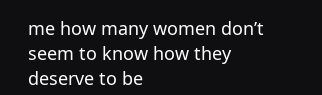me how many women don’t seem to know how they deserve to be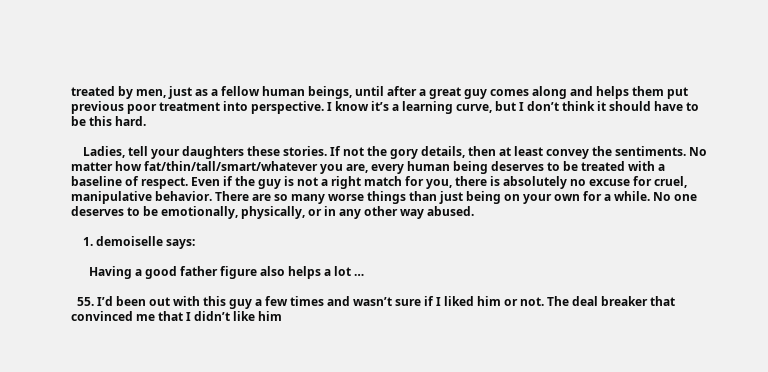treated by men, just as a fellow human beings, until after a great guy comes along and helps them put previous poor treatment into perspective. I know it’s a learning curve, but I don’t think it should have to be this hard.

    Ladies, tell your daughters these stories. If not the gory details, then at least convey the sentiments. No matter how fat/thin/tall/smart/whatever you are, every human being deserves to be treated with a baseline of respect. Even if the guy is not a right match for you, there is absolutely no excuse for cruel, manipulative behavior. There are so many worse things than just being on your own for a while. No one deserves to be emotionally, physically, or in any other way abused.

    1. demoiselle says:

      Having a good father figure also helps a lot …

  55. I’d been out with this guy a few times and wasn’t sure if I liked him or not. The deal breaker that convinced me that I didn’t like him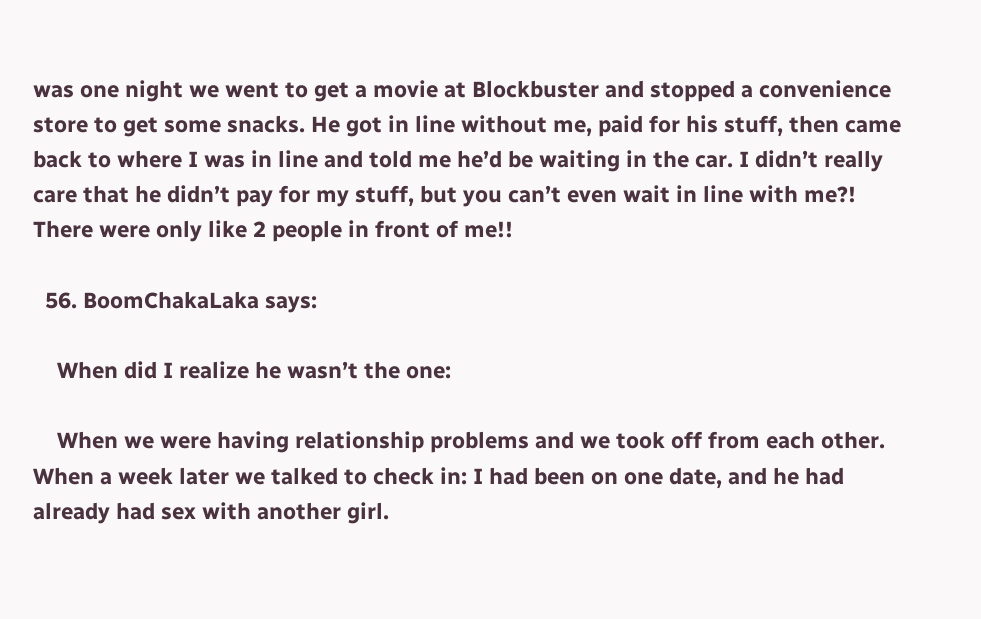was one night we went to get a movie at Blockbuster and stopped a convenience store to get some snacks. He got in line without me, paid for his stuff, then came back to where I was in line and told me he’d be waiting in the car. I didn’t really care that he didn’t pay for my stuff, but you can’t even wait in line with me?! There were only like 2 people in front of me!!

  56. BoomChakaLaka says:

    When did I realize he wasn’t the one:

    When we were having relationship problems and we took off from each other. When a week later we talked to check in: I had been on one date, and he had already had sex with another girl.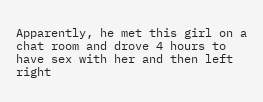Apparently, he met this girl on a chat room and drove 4 hours to have sex with her and then left right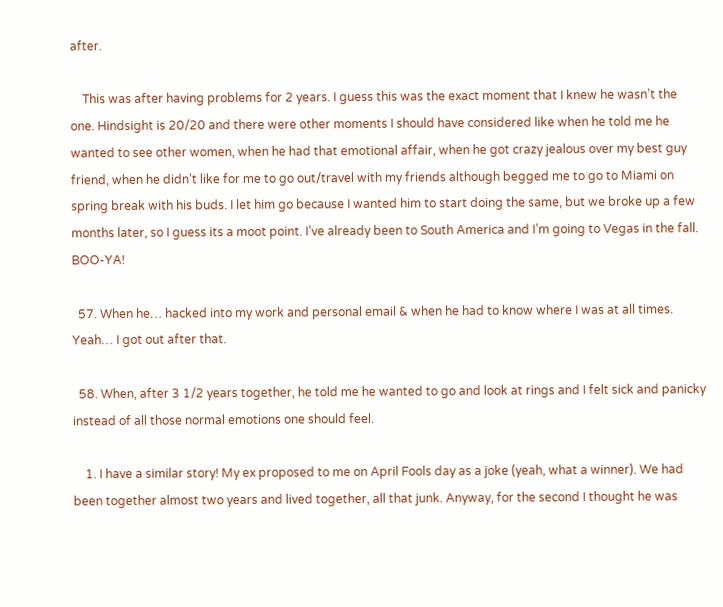after.

    This was after having problems for 2 years. I guess this was the exact moment that I knew he wasn’t the one. Hindsight is 20/20 and there were other moments I should have considered like when he told me he wanted to see other women, when he had that emotional affair, when he got crazy jealous over my best guy friend, when he didn’t like for me to go out/travel with my friends although begged me to go to Miami on spring break with his buds. I let him go because I wanted him to start doing the same, but we broke up a few months later, so I guess its a moot point. I’ve already been to South America and I’m going to Vegas in the fall. BOO-YA!

  57. When he… hacked into my work and personal email & when he had to know where I was at all times. Yeah… I got out after that.

  58. When, after 3 1/2 years together, he told me he wanted to go and look at rings and I felt sick and panicky instead of all those normal emotions one should feel.

    1. I have a similar story! My ex proposed to me on April Fools day as a joke (yeah, what a winner). We had been together almost two years and lived together, all that junk. Anyway, for the second I thought he was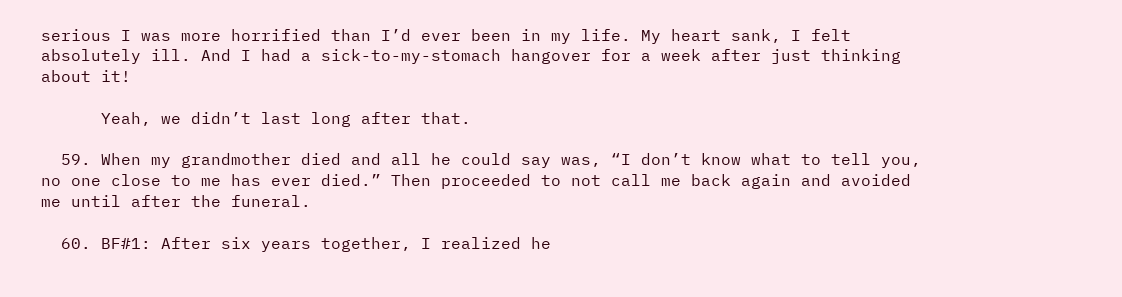serious I was more horrified than I’d ever been in my life. My heart sank, I felt absolutely ill. And I had a sick-to-my-stomach hangover for a week after just thinking about it!

      Yeah, we didn’t last long after that.

  59. When my grandmother died and all he could say was, “I don’t know what to tell you, no one close to me has ever died.” Then proceeded to not call me back again and avoided me until after the funeral.

  60. BF#1: After six years together, I realized he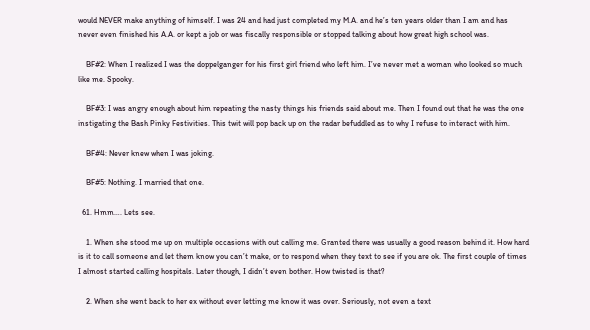would NEVER make anything of himself. I was 24 and had just completed my M.A. and he’s ten years older than I am and has never even finished his A.A. or kept a job or was fiscally responsible or stopped talking about how great high school was.

    BF#2: When I realized I was the doppelganger for his first girl friend who left him. I’ve never met a woman who looked so much like me. Spooky.

    BF#3: I was angry enough about him repeating the nasty things his friends said about me. Then I found out that he was the one instigating the Bash Pinky Festivities. This twit will pop back up on the radar befuddled as to why I refuse to interact with him.

    BF#4: Never knew when I was joking.

    BF#5: Nothing. I married that one.

  61. Hmm…. Lets see.

    1. When she stood me up on multiple occasions with out calling me. Granted there was usually a good reason behind it. How hard is it to call someone and let them know you can’t make, or to respond when they text to see if you are ok. The first couple of times I almost started calling hospitals. Later though, I didn’t even bother. How twisted is that?

    2. When she went back to her ex without ever letting me know it was over. Seriously, not even a text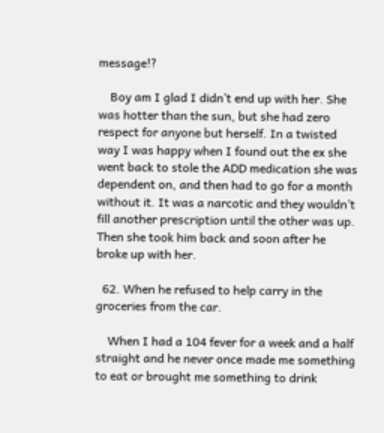message!?

    Boy am I glad I didn’t end up with her. She was hotter than the sun, but she had zero respect for anyone but herself. In a twisted way I was happy when I found out the ex she went back to stole the ADD medication she was dependent on, and then had to go for a month without it. It was a narcotic and they wouldn’t fill another prescription until the other was up. Then she took him back and soon after he broke up with her.

  62. When he refused to help carry in the groceries from the car.

    When I had a 104 fever for a week and a half straight and he never once made me something to eat or brought me something to drink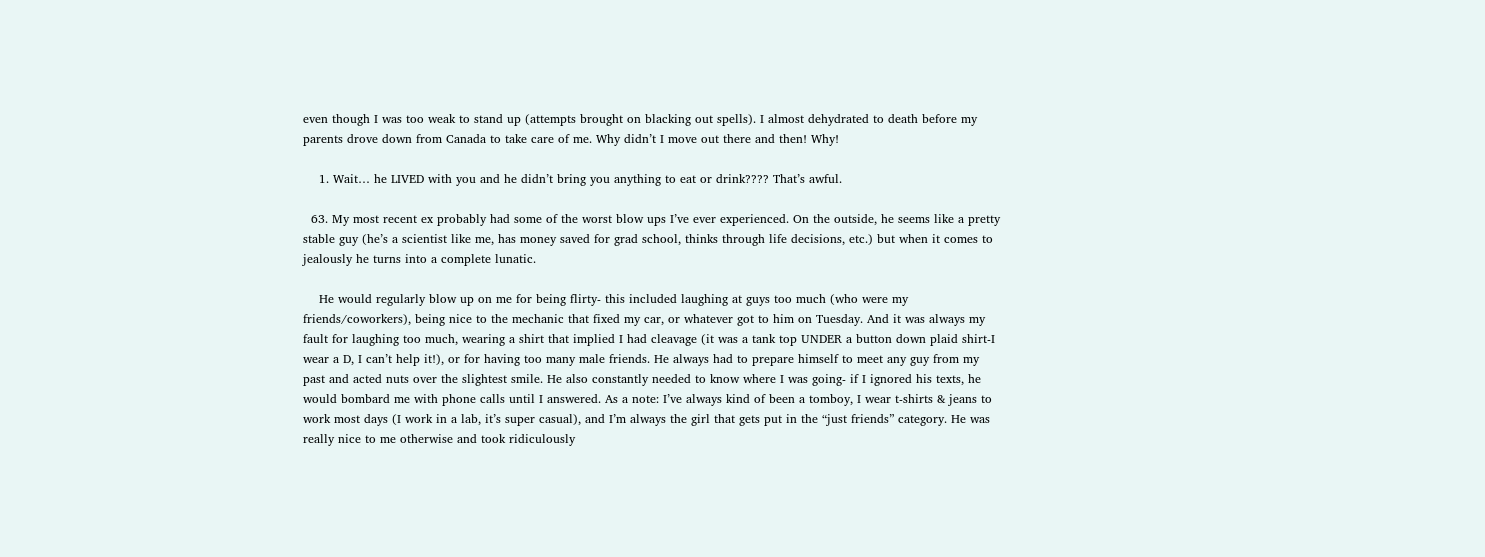even though I was too weak to stand up (attempts brought on blacking out spells). I almost dehydrated to death before my parents drove down from Canada to take care of me. Why didn’t I move out there and then! Why!

    1. Wait… he LIVED with you and he didn’t bring you anything to eat or drink???? That’s awful.

  63. My most recent ex probably had some of the worst blow ups I’ve ever experienced. On the outside, he seems like a pretty stable guy (he’s a scientist like me, has money saved for grad school, thinks through life decisions, etc.) but when it comes to jealously he turns into a complete lunatic.

    He would regularly blow up on me for being flirty- this included laughing at guys too much (who were my friends/coworkers), being nice to the mechanic that fixed my car, or whatever got to him on Tuesday. And it was always my fault for laughing too much, wearing a shirt that implied I had cleavage (it was a tank top UNDER a button down plaid shirt-I wear a D, I can’t help it!), or for having too many male friends. He always had to prepare himself to meet any guy from my past and acted nuts over the slightest smile. He also constantly needed to know where I was going- if I ignored his texts, he would bombard me with phone calls until I answered. As a note: I’ve always kind of been a tomboy, I wear t-shirts & jeans to work most days (I work in a lab, it’s super casual), and I’m always the girl that gets put in the “just friends” category. He was really nice to me otherwise and took ridiculously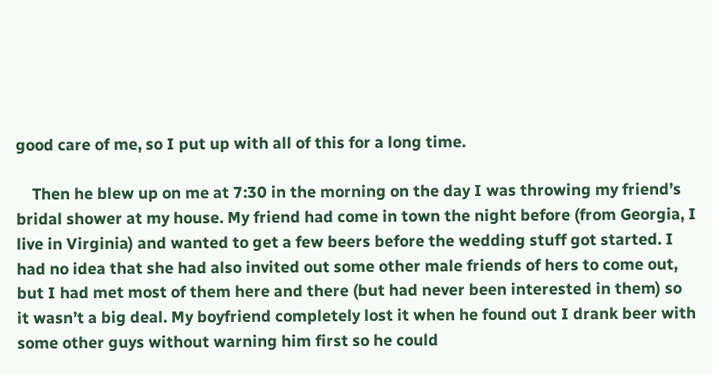good care of me, so I put up with all of this for a long time.

    Then he blew up on me at 7:30 in the morning on the day I was throwing my friend’s bridal shower at my house. My friend had come in town the night before (from Georgia, I live in Virginia) and wanted to get a few beers before the wedding stuff got started. I had no idea that she had also invited out some other male friends of hers to come out, but I had met most of them here and there (but had never been interested in them) so it wasn’t a big deal. My boyfriend completely lost it when he found out I drank beer with some other guys without warning him first so he could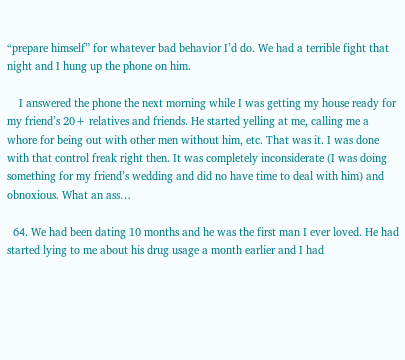“prepare himself” for whatever bad behavior I’d do. We had a terrible fight that night and I hung up the phone on him.

    I answered the phone the next morning while I was getting my house ready for my friend’s 20+ relatives and friends. He started yelling at me, calling me a whore for being out with other men without him, etc. That was it. I was done with that control freak right then. It was completely inconsiderate (I was doing something for my friend’s wedding and did no have time to deal with him) and obnoxious. What an ass…

  64. We had been dating 10 months and he was the first man I ever loved. He had started lying to me about his drug usage a month earlier and I had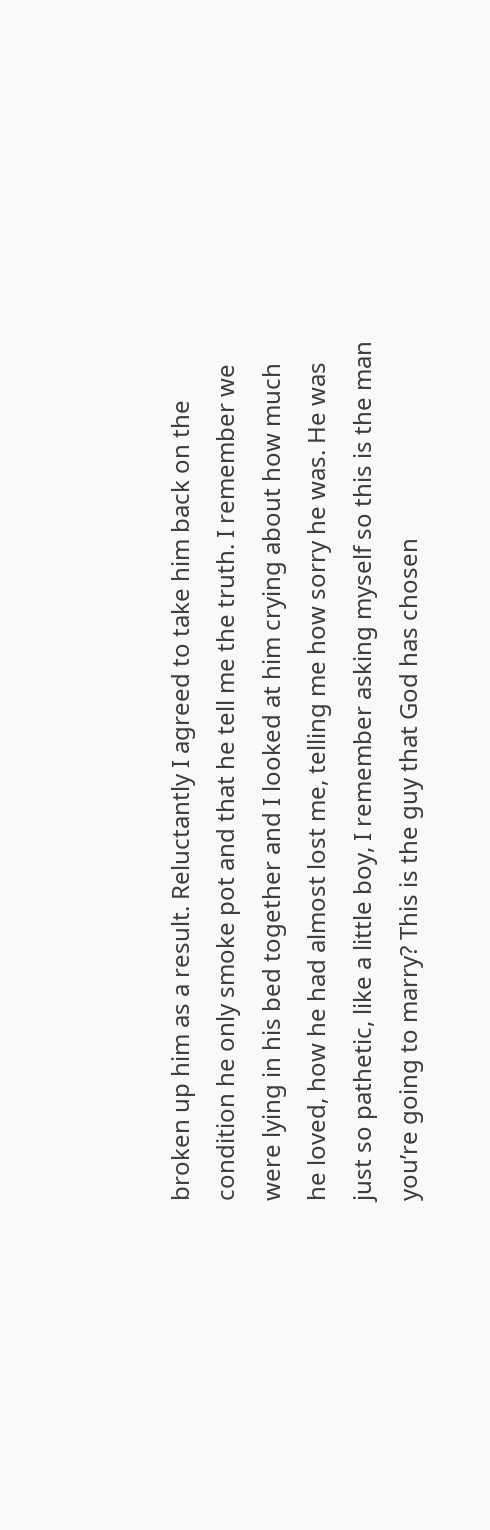broken up him as a result. Reluctantly I agreed to take him back on the condition he only smoke pot and that he tell me the truth. I remember we were lying in his bed together and I looked at him crying about how much he loved, how he had almost lost me, telling me how sorry he was. He was just so pathetic, like a little boy, I remember asking myself so this is the man you’re going to marry? This is the guy that God has chosen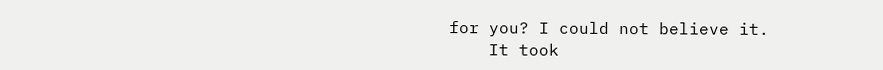for you? I could not believe it.
    It took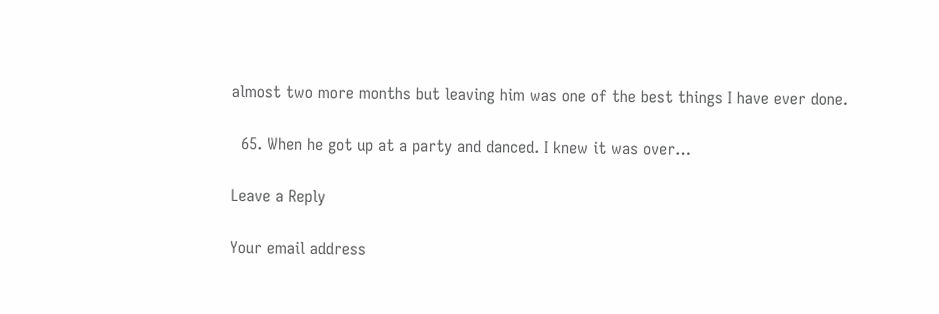almost two more months but leaving him was one of the best things I have ever done.

  65. When he got up at a party and danced. I knew it was over…

Leave a Reply

Your email address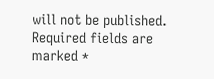will not be published. Required fields are marked *